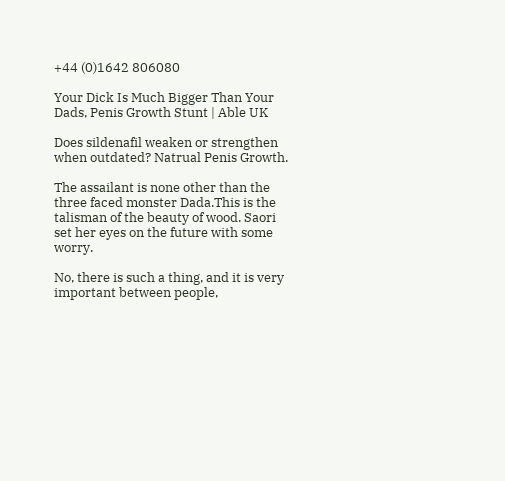+44 (0)1642 806080

Your Dick Is Much Bigger Than Your Dads, Penis Growth Stunt | Able UK

Does sildenafil weaken or strengthen when outdated? Natrual Penis Growth.

The assailant is none other than the three faced monster Dada.This is the talisman of the beauty of wood. Saori set her eyes on the future with some worry.

No, there is such a thing, and it is very important between people,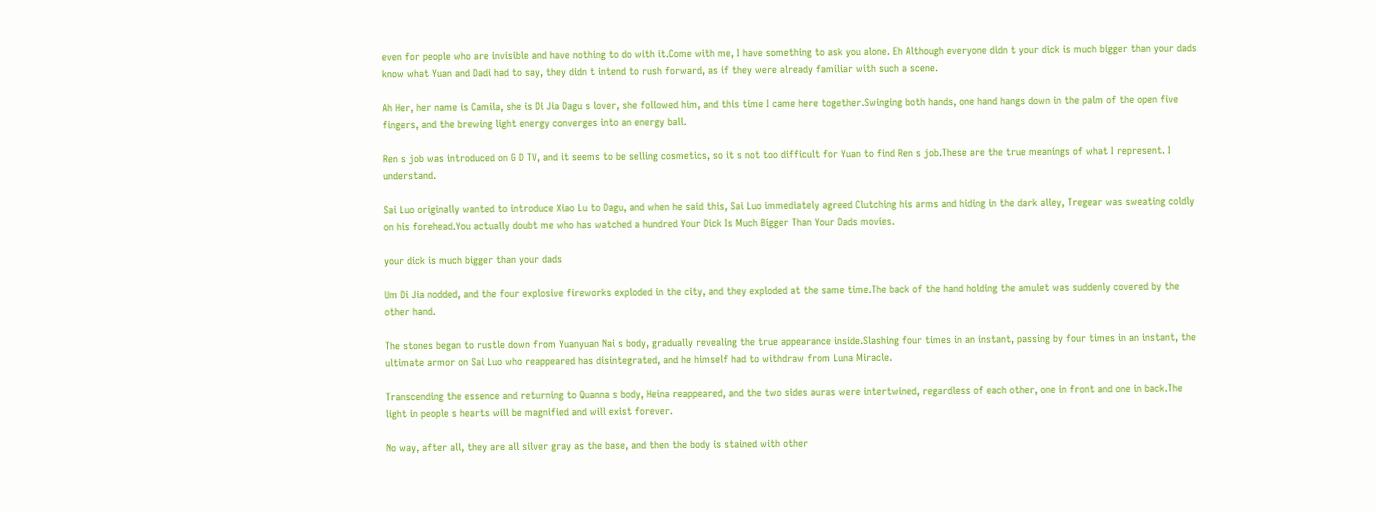even for people who are invisible and have nothing to do with it.Come with me, I have something to ask you alone. Eh Although everyone didn t your dick is much bigger than your dads know what Yuan and Dadi had to say, they didn t intend to rush forward, as if they were already familiar with such a scene.

Ah Her, her name is Camila, she is Di Jia Dagu s lover, she followed him, and this time I came here together.Swinging both hands, one hand hangs down in the palm of the open five fingers, and the brewing light energy converges into an energy ball.

Ren s job was introduced on G D TV, and it seems to be selling cosmetics, so it s not too difficult for Yuan to find Ren s job.These are the true meanings of what I represent. I understand.

Sai Luo originally wanted to introduce Xiao Lu to Dagu, and when he said this, Sai Luo immediately agreed Clutching his arms and hiding in the dark alley, Tregear was sweating coldly on his forehead.You actually doubt me who has watched a hundred Your Dick Is Much Bigger Than Your Dads movies.

your dick is much bigger than your dads

Um Di Jia nodded, and the four explosive fireworks exploded in the city, and they exploded at the same time.The back of the hand holding the amulet was suddenly covered by the other hand.

The stones began to rustle down from Yuanyuan Nai s body, gradually revealing the true appearance inside.Slashing four times in an instant, passing by four times in an instant, the ultimate armor on Sai Luo who reappeared has disintegrated, and he himself had to withdraw from Luna Miracle.

Transcending the essence and returning to Quanna s body, Heina reappeared, and the two sides auras were intertwined, regardless of each other, one in front and one in back.The light in people s hearts will be magnified and will exist forever.

No way, after all, they are all silver gray as the base, and then the body is stained with other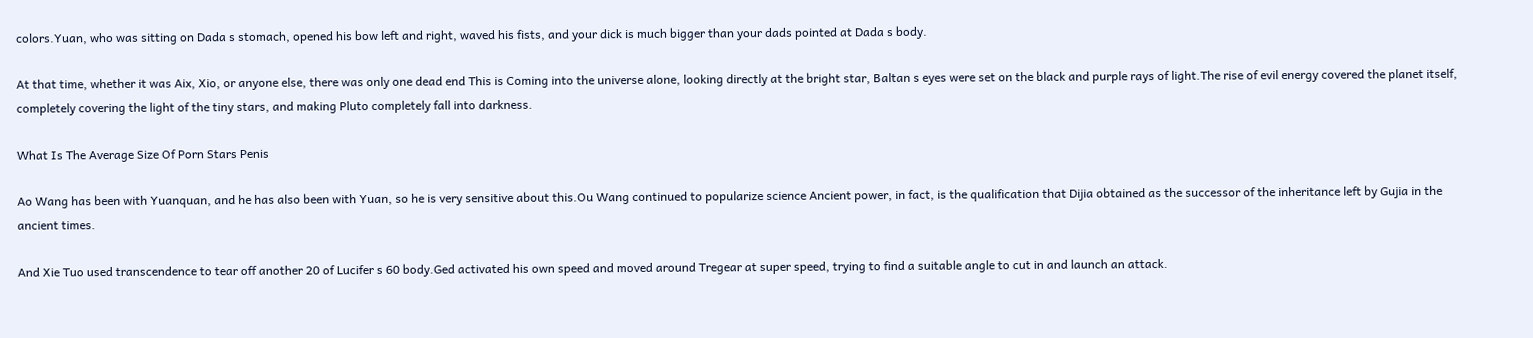colors.Yuan, who was sitting on Dada s stomach, opened his bow left and right, waved his fists, and your dick is much bigger than your dads pointed at Dada s body.

At that time, whether it was Aix, Xio, or anyone else, there was only one dead end This is Coming into the universe alone, looking directly at the bright star, Baltan s eyes were set on the black and purple rays of light.The rise of evil energy covered the planet itself, completely covering the light of the tiny stars, and making Pluto completely fall into darkness.

What Is The Average Size Of Porn Stars Penis

Ao Wang has been with Yuanquan, and he has also been with Yuan, so he is very sensitive about this.Ou Wang continued to popularize science Ancient power, in fact, is the qualification that Dijia obtained as the successor of the inheritance left by Gujia in the ancient times.

And Xie Tuo used transcendence to tear off another 20 of Lucifer s 60 body.Ged activated his own speed and moved around Tregear at super speed, trying to find a suitable angle to cut in and launch an attack.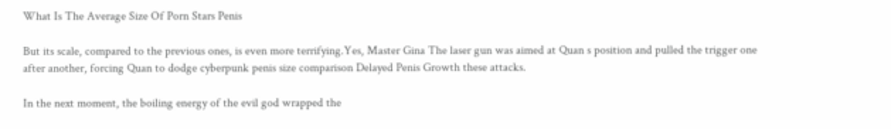What Is The Average Size Of Porn Stars Penis

But its scale, compared to the previous ones, is even more terrifying.Yes, Master Gina The laser gun was aimed at Quan s position and pulled the trigger one after another, forcing Quan to dodge cyberpunk penis size comparison Delayed Penis Growth these attacks.

In the next moment, the boiling energy of the evil god wrapped the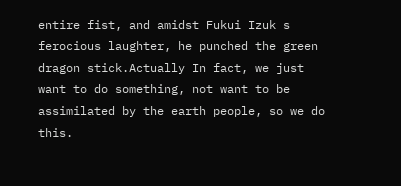entire fist, and amidst Fukui Izuk s ferocious laughter, he punched the green dragon stick.Actually In fact, we just want to do something, not want to be assimilated by the earth people, so we do this.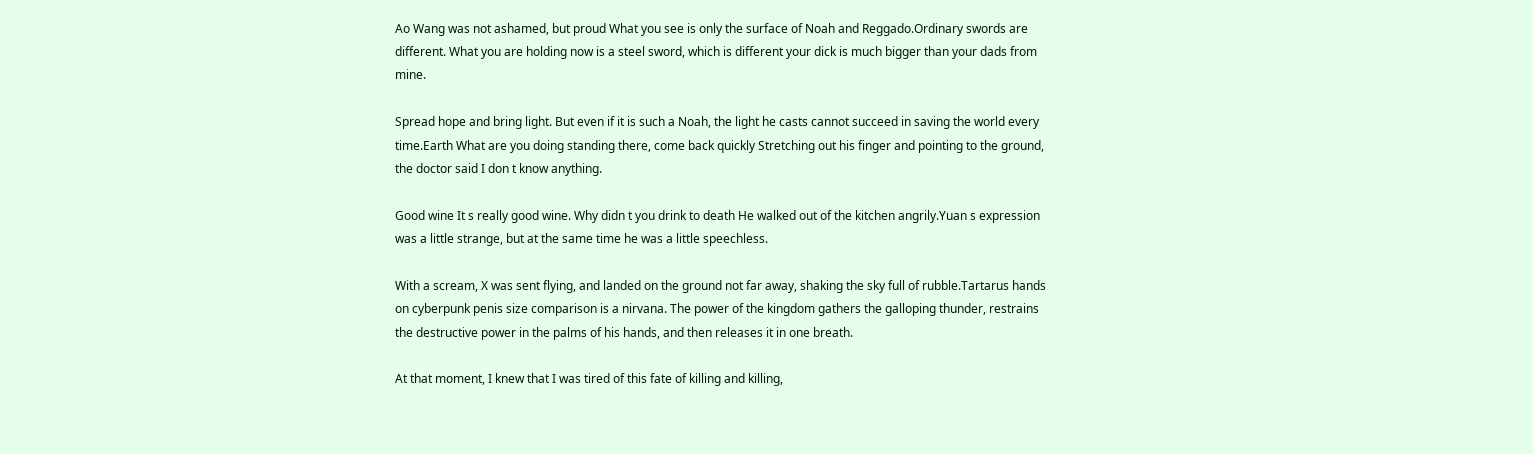Ao Wang was not ashamed, but proud What you see is only the surface of Noah and Reggado.Ordinary swords are different. What you are holding now is a steel sword, which is different your dick is much bigger than your dads from mine.

Spread hope and bring light. But even if it is such a Noah, the light he casts cannot succeed in saving the world every time.Earth What are you doing standing there, come back quickly Stretching out his finger and pointing to the ground, the doctor said I don t know anything.

Good wine It s really good wine. Why didn t you drink to death He walked out of the kitchen angrily.Yuan s expression was a little strange, but at the same time he was a little speechless.

With a scream, X was sent flying, and landed on the ground not far away, shaking the sky full of rubble.Tartarus hands on cyberpunk penis size comparison is a nirvana. The power of the kingdom gathers the galloping thunder, restrains the destructive power in the palms of his hands, and then releases it in one breath.

At that moment, I knew that I was tired of this fate of killing and killing,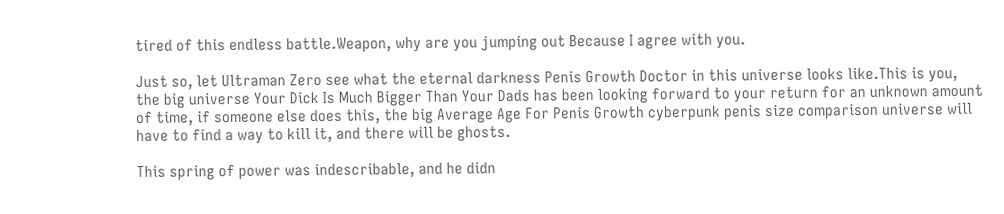tired of this endless battle.Weapon, why are you jumping out Because I agree with you.

Just so, let Ultraman Zero see what the eternal darkness Penis Growth Doctor in this universe looks like.This is you, the big universe Your Dick Is Much Bigger Than Your Dads has been looking forward to your return for an unknown amount of time, if someone else does this, the big Average Age For Penis Growth cyberpunk penis size comparison universe will have to find a way to kill it, and there will be ghosts.

This spring of power was indescribable, and he didn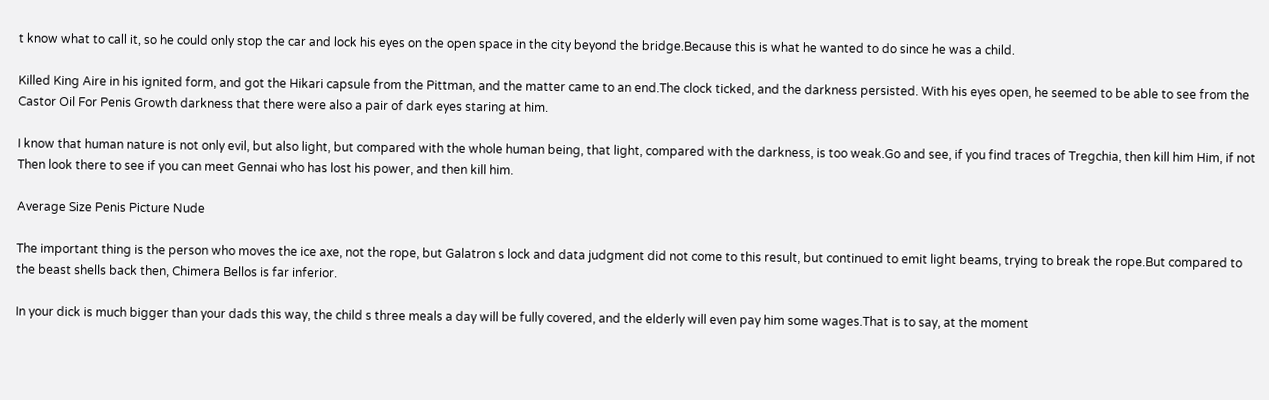t know what to call it, so he could only stop the car and lock his eyes on the open space in the city beyond the bridge.Because this is what he wanted to do since he was a child.

Killed King Aire in his ignited form, and got the Hikari capsule from the Pittman, and the matter came to an end.The clock ticked, and the darkness persisted. With his eyes open, he seemed to be able to see from the Castor Oil For Penis Growth darkness that there were also a pair of dark eyes staring at him.

I know that human nature is not only evil, but also light, but compared with the whole human being, that light, compared with the darkness, is too weak.Go and see, if you find traces of Tregchia, then kill him Him, if not Then look there to see if you can meet Gennai who has lost his power, and then kill him.

Average Size Penis Picture Nude

The important thing is the person who moves the ice axe, not the rope, but Galatron s lock and data judgment did not come to this result, but continued to emit light beams, trying to break the rope.But compared to the beast shells back then, Chimera Bellos is far inferior.

In your dick is much bigger than your dads this way, the child s three meals a day will be fully covered, and the elderly will even pay him some wages.That is to say, at the moment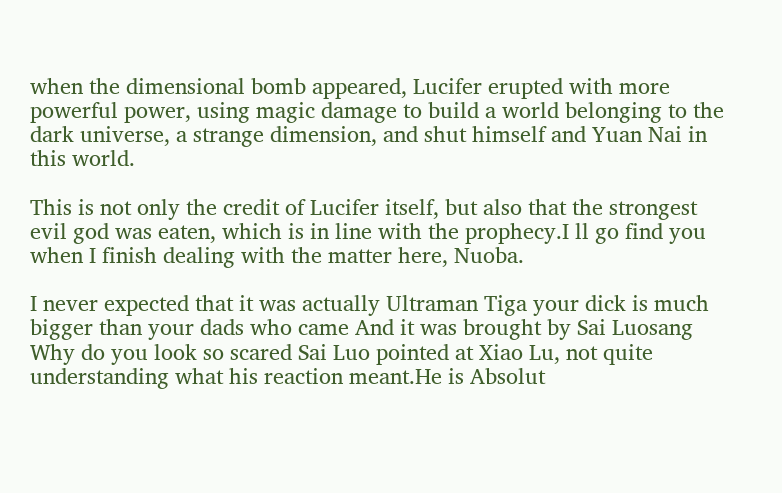when the dimensional bomb appeared, Lucifer erupted with more powerful power, using magic damage to build a world belonging to the dark universe, a strange dimension, and shut himself and Yuan Nai in this world.

This is not only the credit of Lucifer itself, but also that the strongest evil god was eaten, which is in line with the prophecy.I ll go find you when I finish dealing with the matter here, Nuoba.

I never expected that it was actually Ultraman Tiga your dick is much bigger than your dads who came And it was brought by Sai Luosang Why do you look so scared Sai Luo pointed at Xiao Lu, not quite understanding what his reaction meant.He is Absolut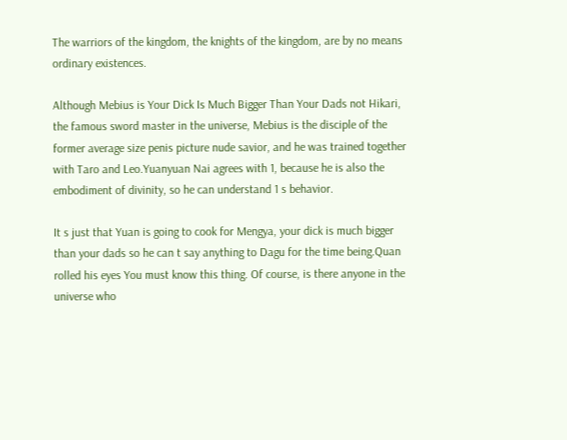The warriors of the kingdom, the knights of the kingdom, are by no means ordinary existences.

Although Mebius is Your Dick Is Much Bigger Than Your Dads not Hikari, the famous sword master in the universe, Mebius is the disciple of the former average size penis picture nude savior, and he was trained together with Taro and Leo.Yuanyuan Nai agrees with 1, because he is also the embodiment of divinity, so he can understand 1 s behavior.

It s just that Yuan is going to cook for Mengya, your dick is much bigger than your dads so he can t say anything to Dagu for the time being.Quan rolled his eyes You must know this thing. Of course, is there anyone in the universe who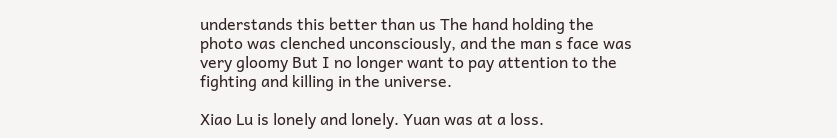understands this better than us The hand holding the photo was clenched unconsciously, and the man s face was very gloomy But I no longer want to pay attention to the fighting and killing in the universe.

Xiao Lu is lonely and lonely. Yuan was at a loss.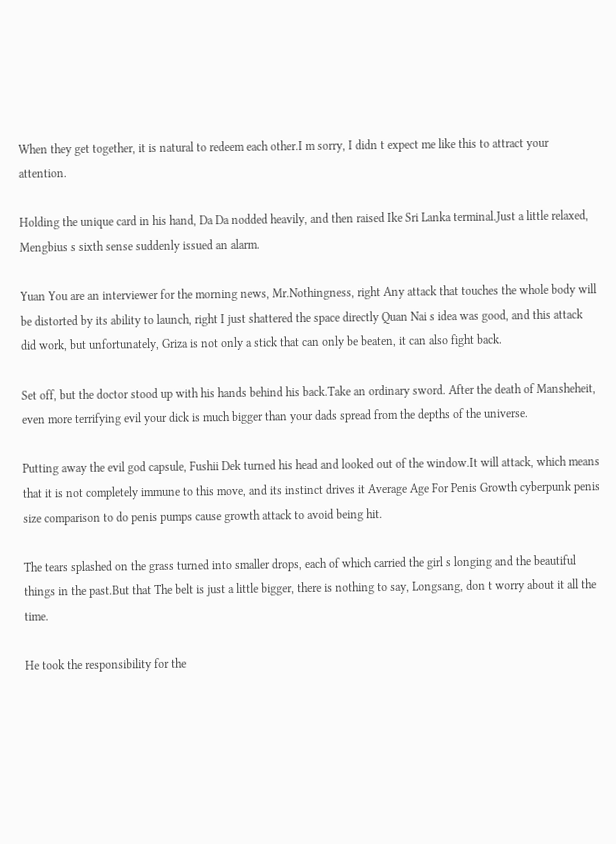When they get together, it is natural to redeem each other.I m sorry, I didn t expect me like this to attract your attention.

Holding the unique card in his hand, Da Da nodded heavily, and then raised Ike Sri Lanka terminal.Just a little relaxed, Mengbius s sixth sense suddenly issued an alarm.

Yuan You are an interviewer for the morning news, Mr.Nothingness, right Any attack that touches the whole body will be distorted by its ability to launch, right I just shattered the space directly Quan Nai s idea was good, and this attack did work, but unfortunately, Griza is not only a stick that can only be beaten, it can also fight back.

Set off, but the doctor stood up with his hands behind his back.Take an ordinary sword. After the death of Mansheheit, even more terrifying evil your dick is much bigger than your dads spread from the depths of the universe.

Putting away the evil god capsule, Fushii Dek turned his head and looked out of the window.It will attack, which means that it is not completely immune to this move, and its instinct drives it Average Age For Penis Growth cyberpunk penis size comparison to do penis pumps cause growth attack to avoid being hit.

The tears splashed on the grass turned into smaller drops, each of which carried the girl s longing and the beautiful things in the past.But that The belt is just a little bigger, there is nothing to say, Longsang, don t worry about it all the time.

He took the responsibility for the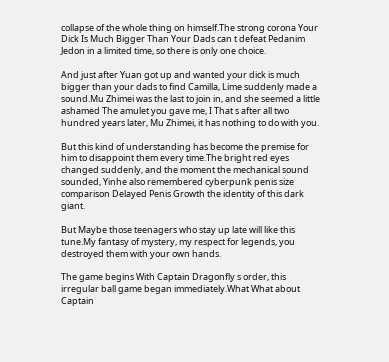collapse of the whole thing on himself.The strong corona Your Dick Is Much Bigger Than Your Dads can t defeat Pedanim Jedon in a limited time, so there is only one choice.

And just after Yuan got up and wanted your dick is much bigger than your dads to find Camilla, Lime suddenly made a sound.Mu Zhimei was the last to join in, and she seemed a little ashamed The amulet you gave me, I That s after all two hundred years later, Mu Zhimei, it has nothing to do with you.

But this kind of understanding has become the premise for him to disappoint them every time.The bright red eyes changed suddenly, and the moment the mechanical sound sounded, Yinhe also remembered cyberpunk penis size comparison Delayed Penis Growth the identity of this dark giant.

But Maybe those teenagers who stay up late will like this tune.My fantasy of mystery, my respect for legends, you destroyed them with your own hands.

The game begins With Captain Dragonfly s order, this irregular ball game began immediately.What What about Captain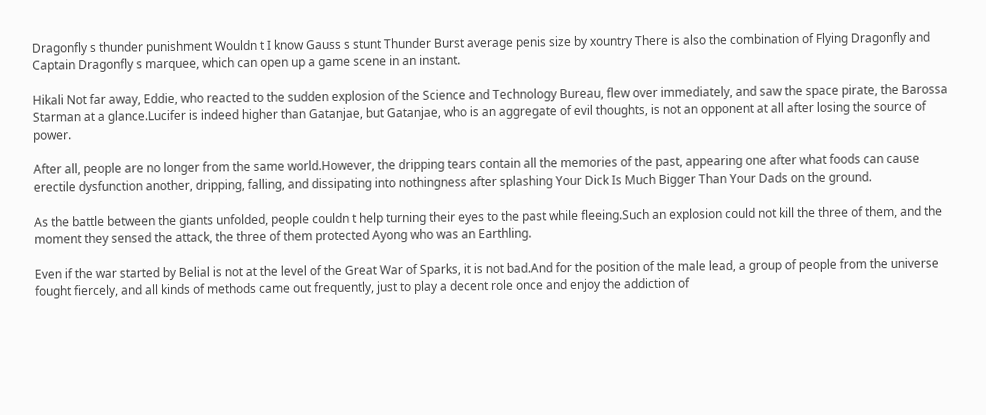Dragonfly s thunder punishment Wouldn t I know Gauss s stunt Thunder Burst average penis size by xountry There is also the combination of Flying Dragonfly and Captain Dragonfly s marquee, which can open up a game scene in an instant.

Hikali Not far away, Eddie, who reacted to the sudden explosion of the Science and Technology Bureau, flew over immediately, and saw the space pirate, the Barossa Starman at a glance.Lucifer is indeed higher than Gatanjae, but Gatanjae, who is an aggregate of evil thoughts, is not an opponent at all after losing the source of power.

After all, people are no longer from the same world.However, the dripping tears contain all the memories of the past, appearing one after what foods can cause erectile dysfunction another, dripping, falling, and dissipating into nothingness after splashing Your Dick Is Much Bigger Than Your Dads on the ground.

As the battle between the giants unfolded, people couldn t help turning their eyes to the past while fleeing.Such an explosion could not kill the three of them, and the moment they sensed the attack, the three of them protected Ayong who was an Earthling.

Even if the war started by Belial is not at the level of the Great War of Sparks, it is not bad.And for the position of the male lead, a group of people from the universe fought fiercely, and all kinds of methods came out frequently, just to play a decent role once and enjoy the addiction of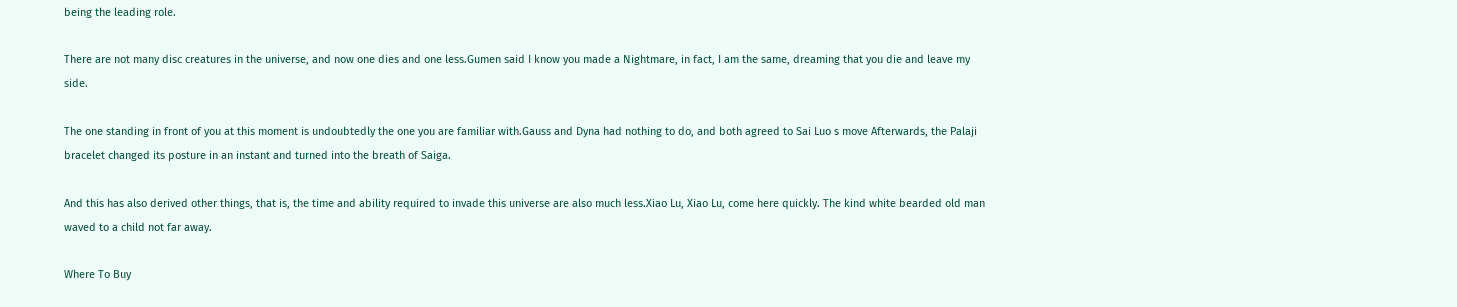being the leading role.

There are not many disc creatures in the universe, and now one dies and one less.Gumen said I know you made a Nightmare, in fact, I am the same, dreaming that you die and leave my side.

The one standing in front of you at this moment is undoubtedly the one you are familiar with.Gauss and Dyna had nothing to do, and both agreed to Sai Luo s move Afterwards, the Palaji bracelet changed its posture in an instant and turned into the breath of Saiga.

And this has also derived other things, that is, the time and ability required to invade this universe are also much less.Xiao Lu, Xiao Lu, come here quickly. The kind white bearded old man waved to a child not far away.

Where To Buy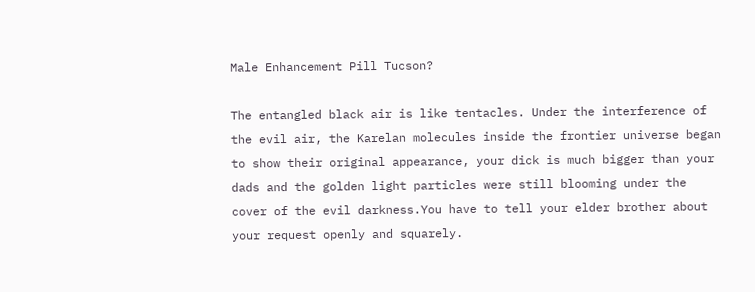Male Enhancement Pill Tucson?

The entangled black air is like tentacles. Under the interference of the evil air, the Karelan molecules inside the frontier universe began to show their original appearance, your dick is much bigger than your dads and the golden light particles were still blooming under the cover of the evil darkness.You have to tell your elder brother about your request openly and squarely.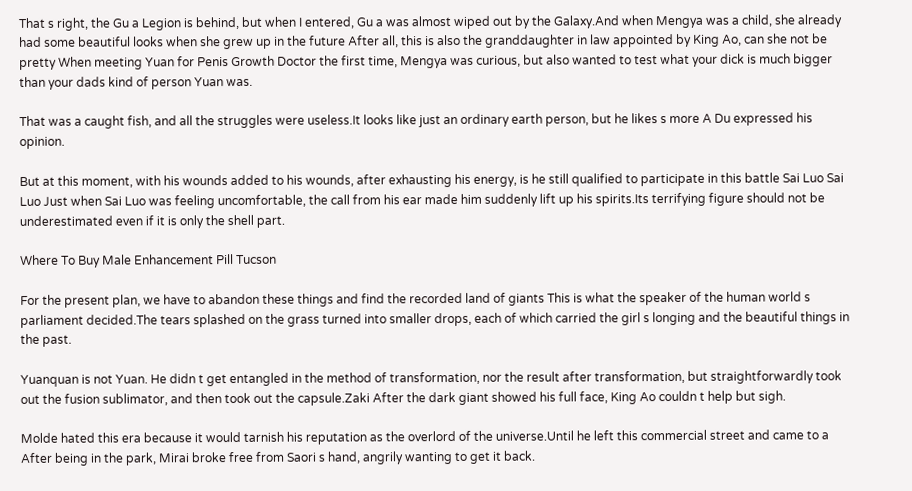That s right, the Gu a Legion is behind, but when I entered, Gu a was almost wiped out by the Galaxy.And when Mengya was a child, she already had some beautiful looks when she grew up in the future After all, this is also the granddaughter in law appointed by King Ao, can she not be pretty When meeting Yuan for Penis Growth Doctor the first time, Mengya was curious, but also wanted to test what your dick is much bigger than your dads kind of person Yuan was.

That was a caught fish, and all the struggles were useless.It looks like just an ordinary earth person, but he likes s more A Du expressed his opinion.

But at this moment, with his wounds added to his wounds, after exhausting his energy, is he still qualified to participate in this battle Sai Luo Sai Luo Just when Sai Luo was feeling uncomfortable, the call from his ear made him suddenly lift up his spirits.Its terrifying figure should not be underestimated even if it is only the shell part.

Where To Buy Male Enhancement Pill Tucson

For the present plan, we have to abandon these things and find the recorded land of giants This is what the speaker of the human world s parliament decided.The tears splashed on the grass turned into smaller drops, each of which carried the girl s longing and the beautiful things in the past.

Yuanquan is not Yuan. He didn t get entangled in the method of transformation, nor the result after transformation, but straightforwardly took out the fusion sublimator, and then took out the capsule.Zaki After the dark giant showed his full face, King Ao couldn t help but sigh.

Molde hated this era because it would tarnish his reputation as the overlord of the universe.Until he left this commercial street and came to a After being in the park, Mirai broke free from Saori s hand, angrily wanting to get it back.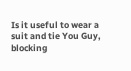Is it useful to wear a suit and tie You Guy, blocking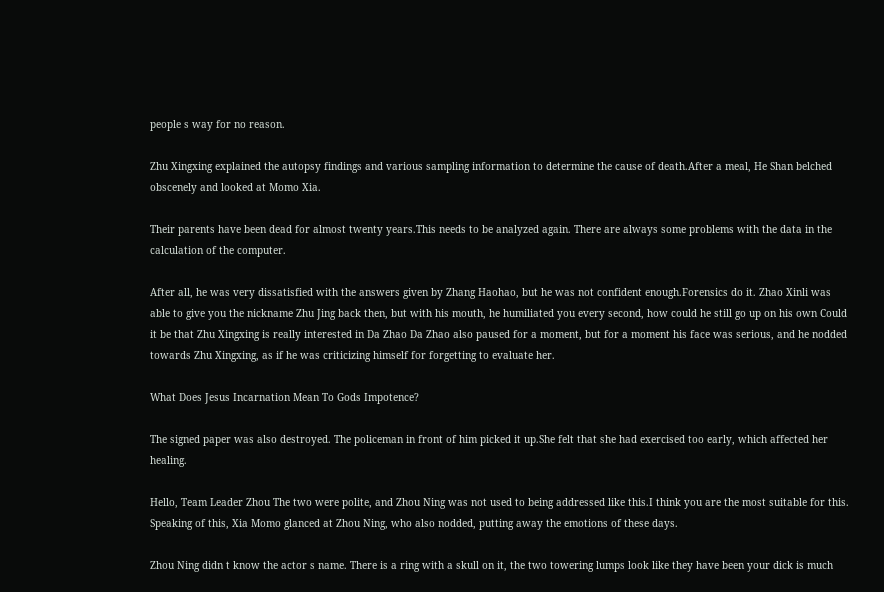people s way for no reason.

Zhu Xingxing explained the autopsy findings and various sampling information to determine the cause of death.After a meal, He Shan belched obscenely and looked at Momo Xia.

Their parents have been dead for almost twenty years.This needs to be analyzed again. There are always some problems with the data in the calculation of the computer.

After all, he was very dissatisfied with the answers given by Zhang Haohao, but he was not confident enough.Forensics do it. Zhao Xinli was able to give you the nickname Zhu Jing back then, but with his mouth, he humiliated you every second, how could he still go up on his own Could it be that Zhu Xingxing is really interested in Da Zhao Da Zhao also paused for a moment, but for a moment his face was serious, and he nodded towards Zhu Xingxing, as if he was criticizing himself for forgetting to evaluate her.

What Does Jesus Incarnation Mean To Gods Impotence?

The signed paper was also destroyed. The policeman in front of him picked it up.She felt that she had exercised too early, which affected her healing.

Hello, Team Leader Zhou The two were polite, and Zhou Ning was not used to being addressed like this.I think you are the most suitable for this. Speaking of this, Xia Momo glanced at Zhou Ning, who also nodded, putting away the emotions of these days.

Zhou Ning didn t know the actor s name. There is a ring with a skull on it, the two towering lumps look like they have been your dick is much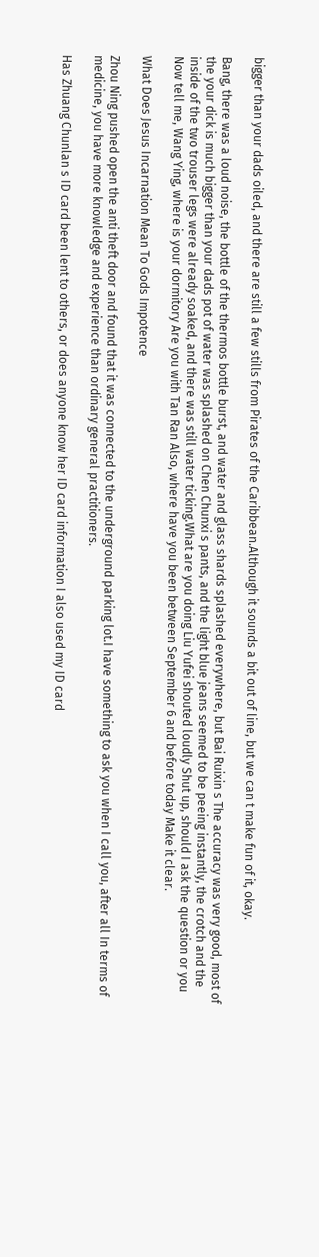bigger than your dads oiled, and there are still a few stills from Pirates of the Caribbean.Although it sounds a bit out of line, but we can t make fun of it, okay.

Bang, there was a loud noise, the bottle of the thermos bottle burst, and water and glass shards splashed everywhere, but Bai Ruixin s The accuracy was very good, most of the your dick is much bigger than your dads pot of water was splashed on Chen Chunxi s pants, and the light blue jeans seemed to be peeing instantly, the crotch and the inside of the two trouser legs were already soaked, and there was still water ticking.What are you doing Liu Yufei shouted loudly Shut up, should I ask the question or you Now tell me, Wang Ying, where is your dormitory Are you with Tan Ran Also, where have you been between September 6 and before today Make it clear.

What Does Jesus Incarnation Mean To Gods Impotence

Zhou Ning pushed open the anti theft door and found that it was connected to the underground parking lot.I have something to ask you when I call you, after all In terms of medicine, you have more knowledge and experience than ordinary general practitioners.

Has Zhuang Chunlan s ID card been lent to others, or does anyone know her ID card information I also used my ID card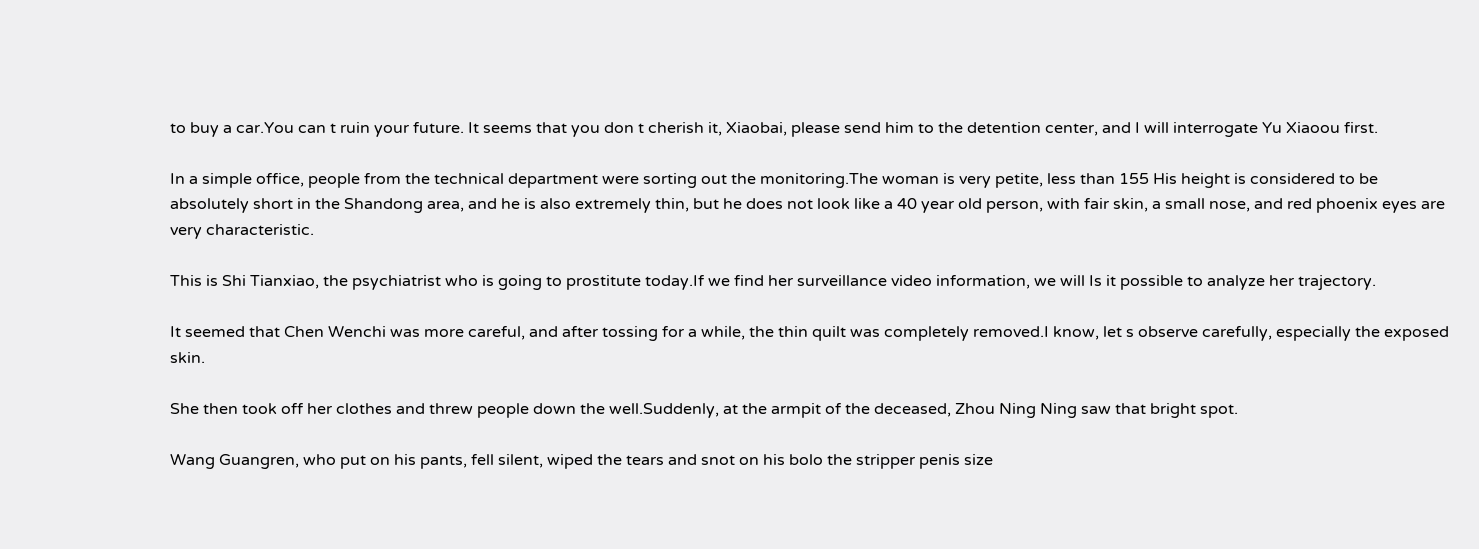to buy a car.You can t ruin your future. It seems that you don t cherish it, Xiaobai, please send him to the detention center, and I will interrogate Yu Xiaoou first.

In a simple office, people from the technical department were sorting out the monitoring.The woman is very petite, less than 155 His height is considered to be absolutely short in the Shandong area, and he is also extremely thin, but he does not look like a 40 year old person, with fair skin, a small nose, and red phoenix eyes are very characteristic.

This is Shi Tianxiao, the psychiatrist who is going to prostitute today.If we find her surveillance video information, we will Is it possible to analyze her trajectory.

It seemed that Chen Wenchi was more careful, and after tossing for a while, the thin quilt was completely removed.I know, let s observe carefully, especially the exposed skin.

She then took off her clothes and threw people down the well.Suddenly, at the armpit of the deceased, Zhou Ning Ning saw that bright spot.

Wang Guangren, who put on his pants, fell silent, wiped the tears and snot on his bolo the stripper penis size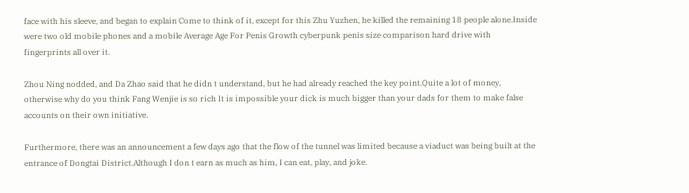face with his sleeve, and began to explain Come to think of it, except for this Zhu Yuzhen, he killed the remaining 18 people alone.Inside were two old mobile phones and a mobile Average Age For Penis Growth cyberpunk penis size comparison hard drive with fingerprints all over it.

Zhou Ning nodded, and Da Zhao said that he didn t understand, but he had already reached the key point.Quite a lot of money, otherwise why do you think Fang Wenjie is so rich It is impossible your dick is much bigger than your dads for them to make false accounts on their own initiative.

Furthermore, there was an announcement a few days ago that the flow of the tunnel was limited because a viaduct was being built at the entrance of Dongtai District.Although I don t earn as much as him, I can eat, play, and joke.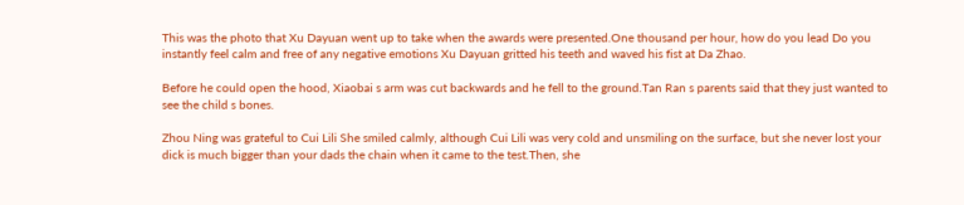This was the photo that Xu Dayuan went up to take when the awards were presented.One thousand per hour, how do you lead Do you instantly feel calm and free of any negative emotions Xu Dayuan gritted his teeth and waved his fist at Da Zhao.

Before he could open the hood, Xiaobai s arm was cut backwards and he fell to the ground.Tan Ran s parents said that they just wanted to see the child s bones.

Zhou Ning was grateful to Cui Lili She smiled calmly, although Cui Lili was very cold and unsmiling on the surface, but she never lost your dick is much bigger than your dads the chain when it came to the test.Then, she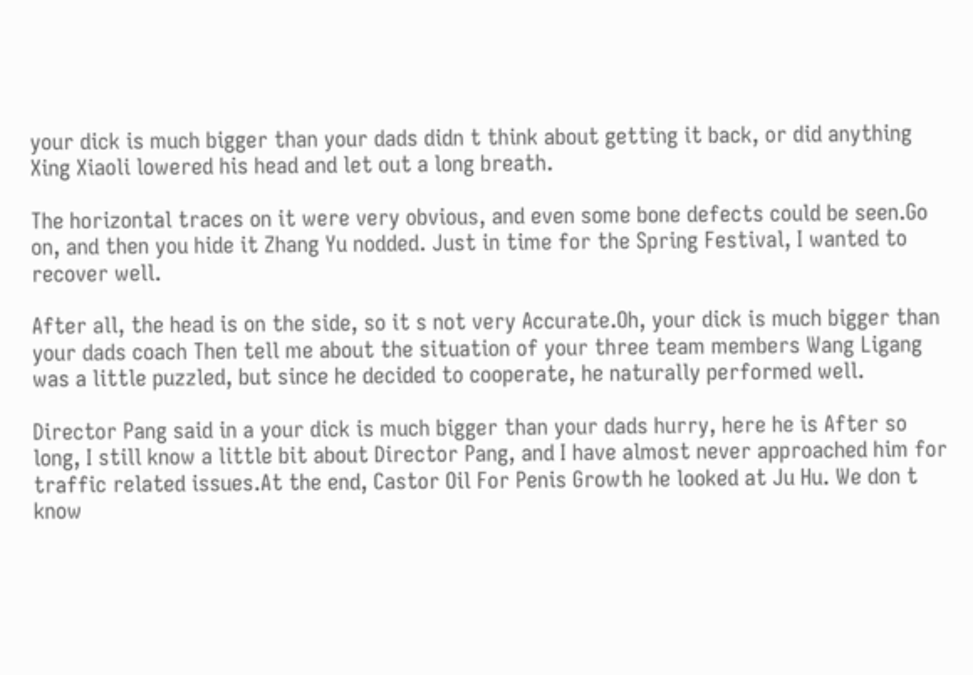your dick is much bigger than your dads didn t think about getting it back, or did anything Xing Xiaoli lowered his head and let out a long breath.

The horizontal traces on it were very obvious, and even some bone defects could be seen.Go on, and then you hide it Zhang Yu nodded. Just in time for the Spring Festival, I wanted to recover well.

After all, the head is on the side, so it s not very Accurate.Oh, your dick is much bigger than your dads coach Then tell me about the situation of your three team members Wang Ligang was a little puzzled, but since he decided to cooperate, he naturally performed well.

Director Pang said in a your dick is much bigger than your dads hurry, here he is After so long, I still know a little bit about Director Pang, and I have almost never approached him for traffic related issues.At the end, Castor Oil For Penis Growth he looked at Ju Hu. We don t know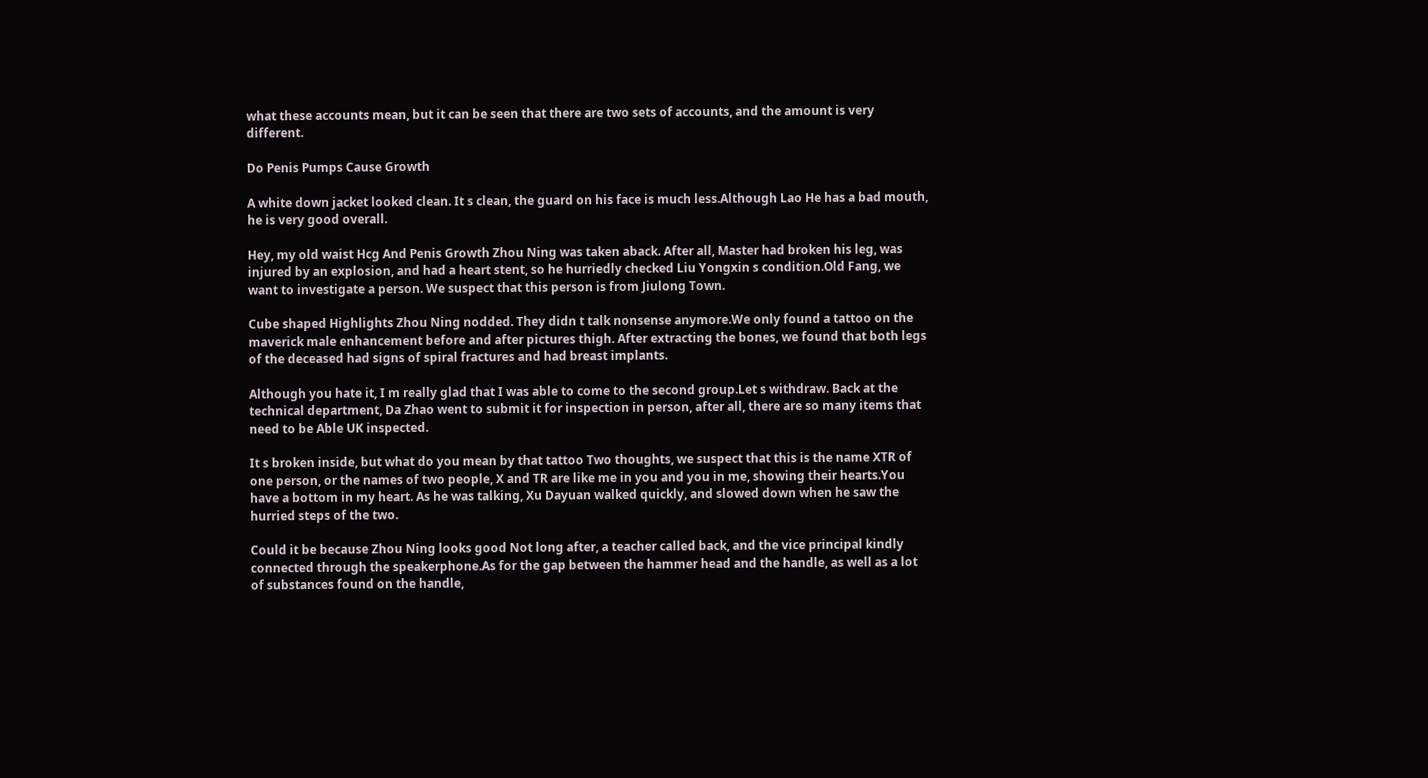what these accounts mean, but it can be seen that there are two sets of accounts, and the amount is very different.

Do Penis Pumps Cause Growth

A white down jacket looked clean. It s clean, the guard on his face is much less.Although Lao He has a bad mouth, he is very good overall.

Hey, my old waist Hcg And Penis Growth Zhou Ning was taken aback. After all, Master had broken his leg, was injured by an explosion, and had a heart stent, so he hurriedly checked Liu Yongxin s condition.Old Fang, we want to investigate a person. We suspect that this person is from Jiulong Town.

Cube shaped Highlights Zhou Ning nodded. They didn t talk nonsense anymore.We only found a tattoo on the maverick male enhancement before and after pictures thigh. After extracting the bones, we found that both legs of the deceased had signs of spiral fractures and had breast implants.

Although you hate it, I m really glad that I was able to come to the second group.Let s withdraw. Back at the technical department, Da Zhao went to submit it for inspection in person, after all, there are so many items that need to be Able UK inspected.

It s broken inside, but what do you mean by that tattoo Two thoughts, we suspect that this is the name XTR of one person, or the names of two people, X and TR are like me in you and you in me, showing their hearts.You have a bottom in my heart. As he was talking, Xu Dayuan walked quickly, and slowed down when he saw the hurried steps of the two.

Could it be because Zhou Ning looks good Not long after, a teacher called back, and the vice principal kindly connected through the speakerphone.As for the gap between the hammer head and the handle, as well as a lot of substances found on the handle,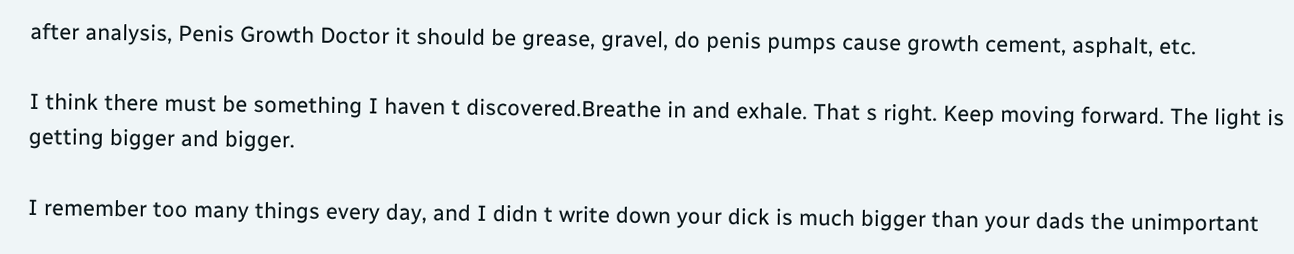after analysis, Penis Growth Doctor it should be grease, gravel, do penis pumps cause growth cement, asphalt, etc.

I think there must be something I haven t discovered.Breathe in and exhale. That s right. Keep moving forward. The light is getting bigger and bigger.

I remember too many things every day, and I didn t write down your dick is much bigger than your dads the unimportant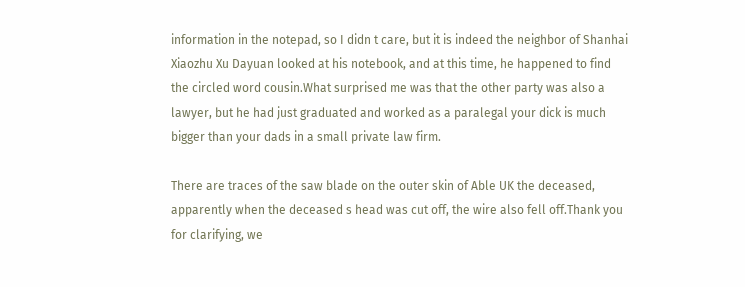information in the notepad, so I didn t care, but it is indeed the neighbor of Shanhai Xiaozhu Xu Dayuan looked at his notebook, and at this time, he happened to find the circled word cousin.What surprised me was that the other party was also a lawyer, but he had just graduated and worked as a paralegal your dick is much bigger than your dads in a small private law firm.

There are traces of the saw blade on the outer skin of Able UK the deceased, apparently when the deceased s head was cut off, the wire also fell off.Thank you for clarifying, we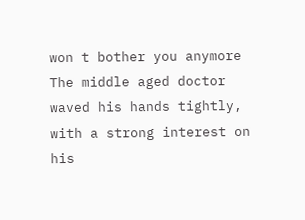won t bother you anymore The middle aged doctor waved his hands tightly, with a strong interest on his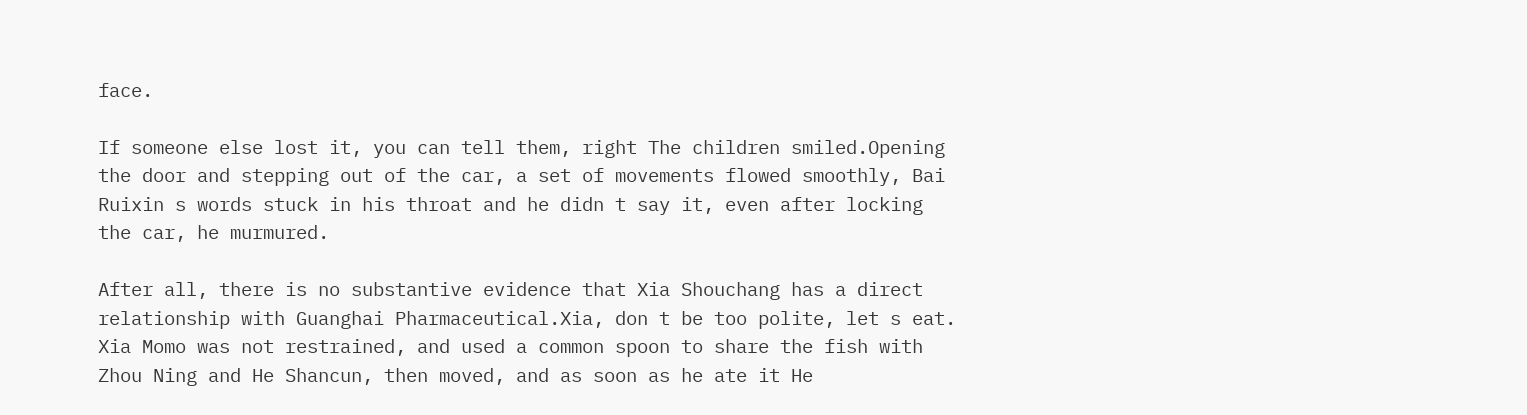face.

If someone else lost it, you can tell them, right The children smiled.Opening the door and stepping out of the car, a set of movements flowed smoothly, Bai Ruixin s words stuck in his throat and he didn t say it, even after locking the car, he murmured.

After all, there is no substantive evidence that Xia Shouchang has a direct relationship with Guanghai Pharmaceutical.Xia, don t be too polite, let s eat. Xia Momo was not restrained, and used a common spoon to share the fish with Zhou Ning and He Shancun, then moved, and as soon as he ate it He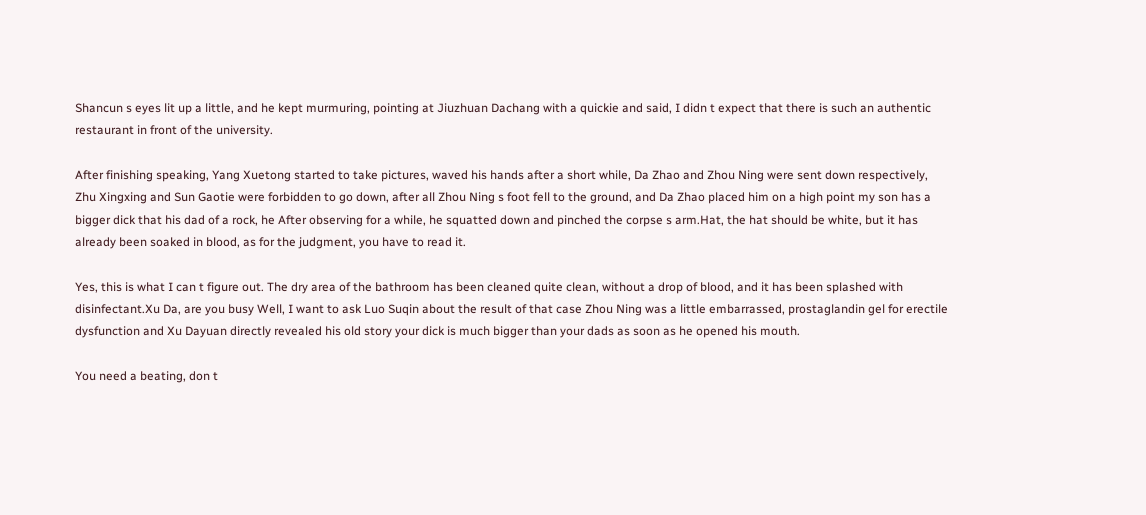Shancun s eyes lit up a little, and he kept murmuring, pointing at Jiuzhuan Dachang with a quickie and said, I didn t expect that there is such an authentic restaurant in front of the university.

After finishing speaking, Yang Xuetong started to take pictures, waved his hands after a short while, Da Zhao and Zhou Ning were sent down respectively, Zhu Xingxing and Sun Gaotie were forbidden to go down, after all Zhou Ning s foot fell to the ground, and Da Zhao placed him on a high point my son has a bigger dick that his dad of a rock, he After observing for a while, he squatted down and pinched the corpse s arm.Hat, the hat should be white, but it has already been soaked in blood, as for the judgment, you have to read it.

Yes, this is what I can t figure out. The dry area of the bathroom has been cleaned quite clean, without a drop of blood, and it has been splashed with disinfectant.Xu Da, are you busy Well, I want to ask Luo Suqin about the result of that case Zhou Ning was a little embarrassed, prostaglandin gel for erectile dysfunction and Xu Dayuan directly revealed his old story your dick is much bigger than your dads as soon as he opened his mouth.

You need a beating, don t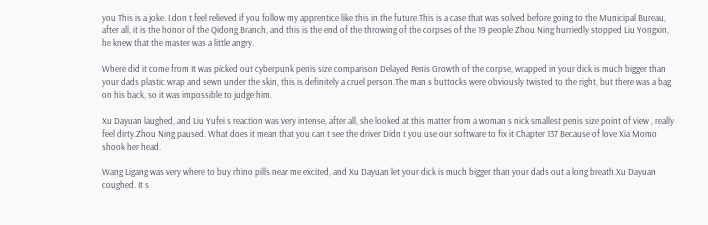you This is a joke. I don t feel relieved if you follow my apprentice like this in the future.This is a case that was solved before going to the Municipal Bureau, after all, it is the honor of the Qidong Branch, and this is the end of the throwing of the corpses of the 19 people Zhou Ning hurriedly stopped Liu Yongxin, he knew that the master was a little angry.

Where did it come from It was picked out cyberpunk penis size comparison Delayed Penis Growth of the corpse, wrapped in your dick is much bigger than your dads plastic wrap and sewn under the skin, this is definitely a cruel person.The man s buttocks were obviously twisted to the right, but there was a bag on his back, so it was impossible to judge him.

Xu Dayuan laughed, and Liu Yufei s reaction was very intense, after all, she looked at this matter from a woman s nick smallest penis size point of view , really feel dirty.Zhou Ning paused. What does it mean that you can t see the driver Didn t you use our software to fix it Chapter 137 Because of love Xia Momo shook her head.

Wang Ligang was very where to buy rhino pills near me excited, and Xu Dayuan let your dick is much bigger than your dads out a long breath.Xu Dayuan coughed. It s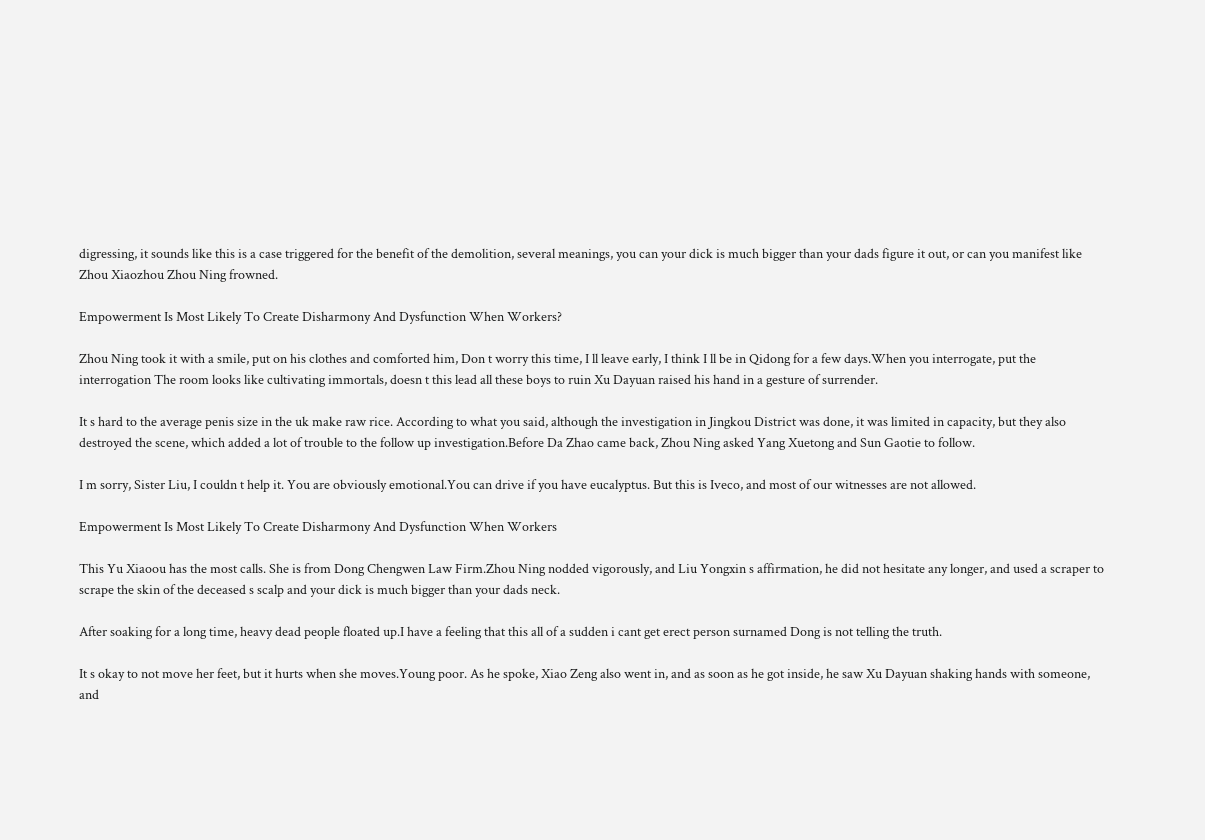digressing, it sounds like this is a case triggered for the benefit of the demolition, several meanings, you can your dick is much bigger than your dads figure it out, or can you manifest like Zhou Xiaozhou Zhou Ning frowned.

Empowerment Is Most Likely To Create Disharmony And Dysfunction When Workers?

Zhou Ning took it with a smile, put on his clothes and comforted him, Don t worry this time, I ll leave early, I think I ll be in Qidong for a few days.When you interrogate, put the interrogation The room looks like cultivating immortals, doesn t this lead all these boys to ruin Xu Dayuan raised his hand in a gesture of surrender.

It s hard to the average penis size in the uk make raw rice. According to what you said, although the investigation in Jingkou District was done, it was limited in capacity, but they also destroyed the scene, which added a lot of trouble to the follow up investigation.Before Da Zhao came back, Zhou Ning asked Yang Xuetong and Sun Gaotie to follow.

I m sorry, Sister Liu, I couldn t help it. You are obviously emotional.You can drive if you have eucalyptus. But this is Iveco, and most of our witnesses are not allowed.

Empowerment Is Most Likely To Create Disharmony And Dysfunction When Workers

This Yu Xiaoou has the most calls. She is from Dong Chengwen Law Firm.Zhou Ning nodded vigorously, and Liu Yongxin s affirmation, he did not hesitate any longer, and used a scraper to scrape the skin of the deceased s scalp and your dick is much bigger than your dads neck.

After soaking for a long time, heavy dead people floated up.I have a feeling that this all of a sudden i cant get erect person surnamed Dong is not telling the truth.

It s okay to not move her feet, but it hurts when she moves.Young poor. As he spoke, Xiao Zeng also went in, and as soon as he got inside, he saw Xu Dayuan shaking hands with someone, and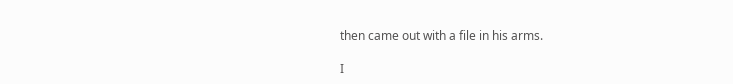then came out with a file in his arms.

I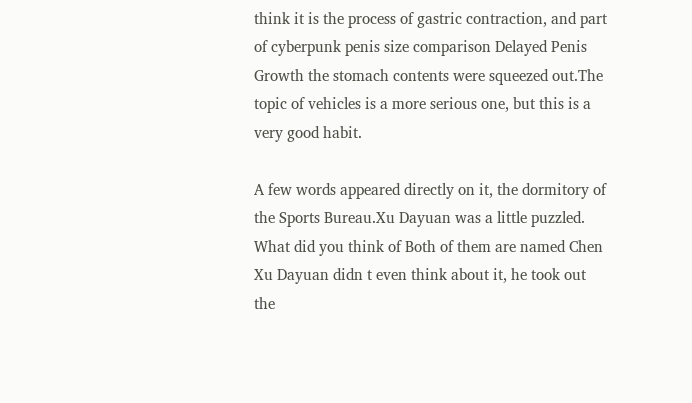think it is the process of gastric contraction, and part of cyberpunk penis size comparison Delayed Penis Growth the stomach contents were squeezed out.The topic of vehicles is a more serious one, but this is a very good habit.

A few words appeared directly on it, the dormitory of the Sports Bureau.Xu Dayuan was a little puzzled. What did you think of Both of them are named Chen Xu Dayuan didn t even think about it, he took out the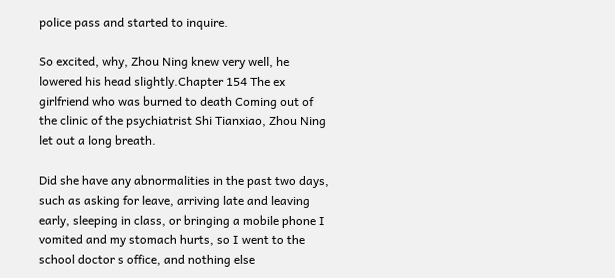police pass and started to inquire.

So excited, why, Zhou Ning knew very well, he lowered his head slightly.Chapter 154 The ex girlfriend who was burned to death Coming out of the clinic of the psychiatrist Shi Tianxiao, Zhou Ning let out a long breath.

Did she have any abnormalities in the past two days, such as asking for leave, arriving late and leaving early, sleeping in class, or bringing a mobile phone I vomited and my stomach hurts, so I went to the school doctor s office, and nothing else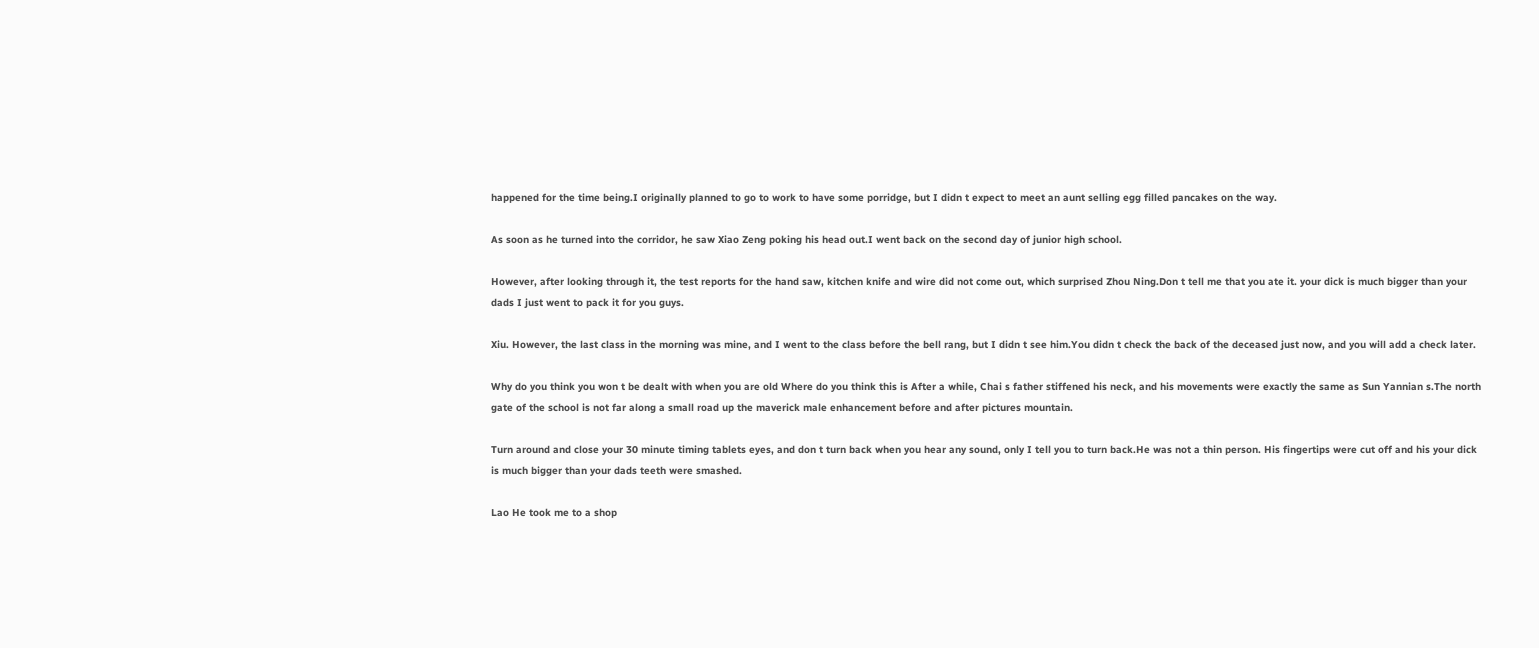happened for the time being.I originally planned to go to work to have some porridge, but I didn t expect to meet an aunt selling egg filled pancakes on the way.

As soon as he turned into the corridor, he saw Xiao Zeng poking his head out.I went back on the second day of junior high school.

However, after looking through it, the test reports for the hand saw, kitchen knife and wire did not come out, which surprised Zhou Ning.Don t tell me that you ate it. your dick is much bigger than your dads I just went to pack it for you guys.

Xiu. However, the last class in the morning was mine, and I went to the class before the bell rang, but I didn t see him.You didn t check the back of the deceased just now, and you will add a check later.

Why do you think you won t be dealt with when you are old Where do you think this is After a while, Chai s father stiffened his neck, and his movements were exactly the same as Sun Yannian s.The north gate of the school is not far along a small road up the maverick male enhancement before and after pictures mountain.

Turn around and close your 30 minute timing tablets eyes, and don t turn back when you hear any sound, only I tell you to turn back.He was not a thin person. His fingertips were cut off and his your dick is much bigger than your dads teeth were smashed.

Lao He took me to a shop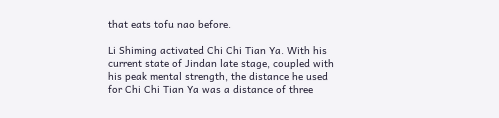that eats tofu nao before.

Li Shiming activated Chi Chi Tian Ya. With his current state of Jindan late stage, coupled with his peak mental strength, the distance he used for Chi Chi Tian Ya was a distance of three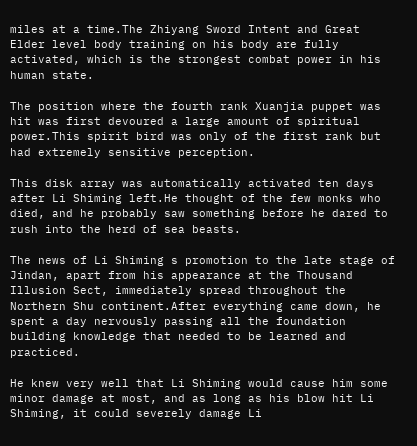miles at a time.The Zhiyang Sword Intent and Great Elder level body training on his body are fully activated, which is the strongest combat power in his human state.

The position where the fourth rank Xuanjia puppet was hit was first devoured a large amount of spiritual power.This spirit bird was only of the first rank but had extremely sensitive perception.

This disk array was automatically activated ten days after Li Shiming left.He thought of the few monks who died, and he probably saw something before he dared to rush into the herd of sea beasts.

The news of Li Shiming s promotion to the late stage of Jindan, apart from his appearance at the Thousand Illusion Sect, immediately spread throughout the Northern Shu continent.After everything came down, he spent a day nervously passing all the foundation building knowledge that needed to be learned and practiced.

He knew very well that Li Shiming would cause him some minor damage at most, and as long as his blow hit Li Shiming, it could severely damage Li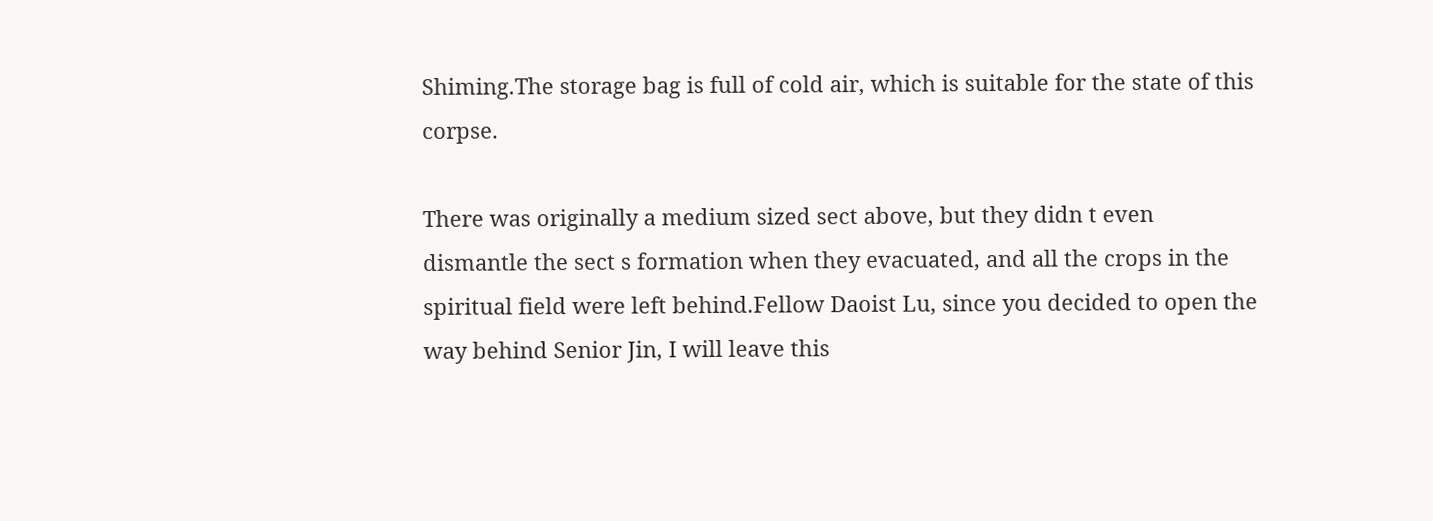Shiming.The storage bag is full of cold air, which is suitable for the state of this corpse.

There was originally a medium sized sect above, but they didn t even dismantle the sect s formation when they evacuated, and all the crops in the spiritual field were left behind.Fellow Daoist Lu, since you decided to open the way behind Senior Jin, I will leave this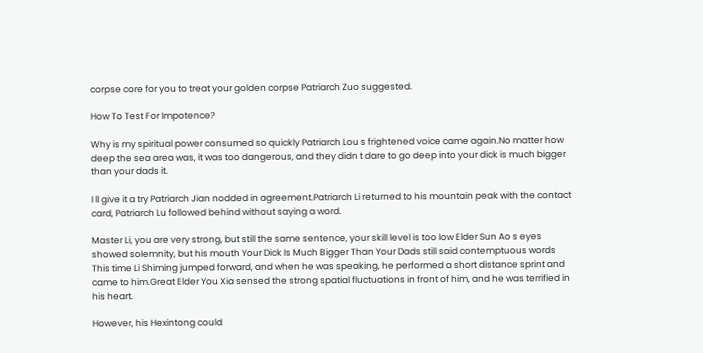corpse core for you to treat your golden corpse Patriarch Zuo suggested.

How To Test For Impotence?

Why is my spiritual power consumed so quickly Patriarch Lou s frightened voice came again.No matter how deep the sea area was, it was too dangerous, and they didn t dare to go deep into your dick is much bigger than your dads it.

I ll give it a try Patriarch Jian nodded in agreement.Patriarch Li returned to his mountain peak with the contact card, Patriarch Lu followed behind without saying a word.

Master Li, you are very strong, but still the same sentence, your skill level is too low Elder Sun Ao s eyes showed solemnity, but his mouth Your Dick Is Much Bigger Than Your Dads still said contemptuous words This time Li Shiming jumped forward, and when he was speaking, he performed a short distance sprint and came to him.Great Elder You Xia sensed the strong spatial fluctuations in front of him, and he was terrified in his heart.

However, his Hexintong could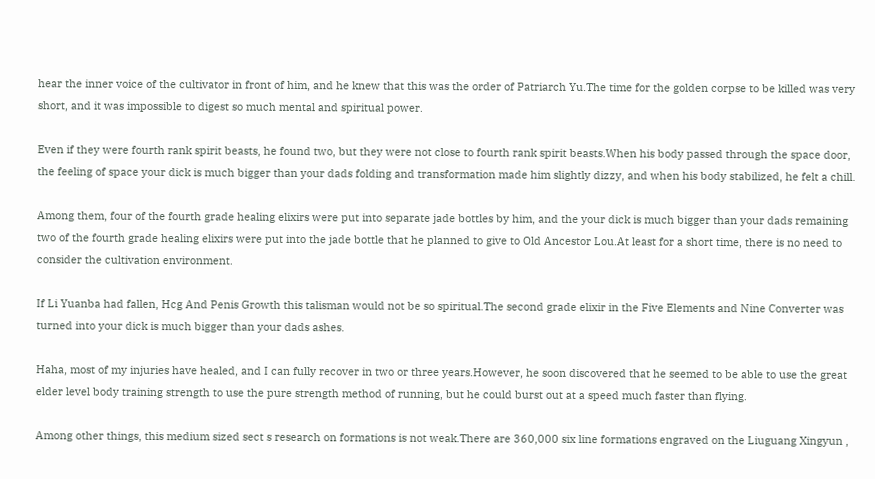hear the inner voice of the cultivator in front of him, and he knew that this was the order of Patriarch Yu.The time for the golden corpse to be killed was very short, and it was impossible to digest so much mental and spiritual power.

Even if they were fourth rank spirit beasts, he found two, but they were not close to fourth rank spirit beasts.When his body passed through the space door, the feeling of space your dick is much bigger than your dads folding and transformation made him slightly dizzy, and when his body stabilized, he felt a chill.

Among them, four of the fourth grade healing elixirs were put into separate jade bottles by him, and the your dick is much bigger than your dads remaining two of the fourth grade healing elixirs were put into the jade bottle that he planned to give to Old Ancestor Lou.At least for a short time, there is no need to consider the cultivation environment.

If Li Yuanba had fallen, Hcg And Penis Growth this talisman would not be so spiritual.The second grade elixir in the Five Elements and Nine Converter was turned into your dick is much bigger than your dads ashes.

Haha, most of my injuries have healed, and I can fully recover in two or three years.However, he soon discovered that he seemed to be able to use the great elder level body training strength to use the pure strength method of running, but he could burst out at a speed much faster than flying.

Among other things, this medium sized sect s research on formations is not weak.There are 360,000 six line formations engraved on the Liuguang Xingyun ,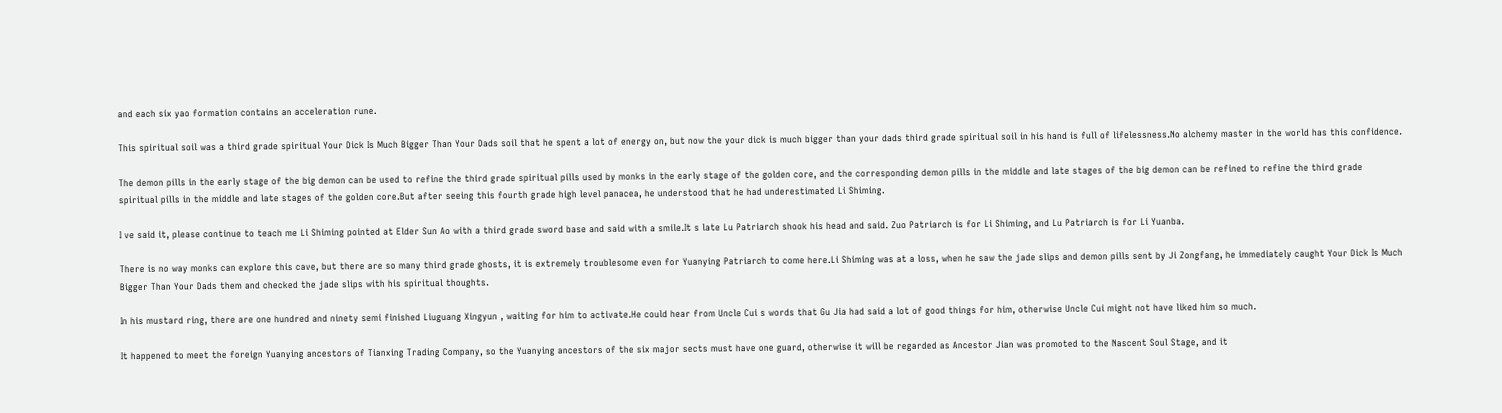and each six yao formation contains an acceleration rune.

This spiritual soil was a third grade spiritual Your Dick Is Much Bigger Than Your Dads soil that he spent a lot of energy on, but now the your dick is much bigger than your dads third grade spiritual soil in his hand is full of lifelessness.No alchemy master in the world has this confidence.

The demon pills in the early stage of the big demon can be used to refine the third grade spiritual pills used by monks in the early stage of the golden core, and the corresponding demon pills in the middle and late stages of the big demon can be refined to refine the third grade spiritual pills in the middle and late stages of the golden core.But after seeing this fourth grade high level panacea, he understood that he had underestimated Li Shiming.

I ve said it, please continue to teach me Li Shiming pointed at Elder Sun Ao with a third grade sword base and said with a smile.It s late Lu Patriarch shook his head and said. Zuo Patriarch is for Li Shiming, and Lu Patriarch is for Li Yuanba.

There is no way monks can explore this cave, but there are so many third grade ghosts, it is extremely troublesome even for Yuanying Patriarch to come here.Li Shiming was at a loss, when he saw the jade slips and demon pills sent by Ji Zongfang, he immediately caught Your Dick Is Much Bigger Than Your Dads them and checked the jade slips with his spiritual thoughts.

In his mustard ring, there are one hundred and ninety semi finished Liuguang Xingyun , waiting for him to activate.He could hear from Uncle Cui s words that Gu Jia had said a lot of good things for him, otherwise Uncle Cui might not have liked him so much.

It happened to meet the foreign Yuanying ancestors of Tianxing Trading Company, so the Yuanying ancestors of the six major sects must have one guard, otherwise it will be regarded as Ancestor Jian was promoted to the Nascent Soul Stage, and it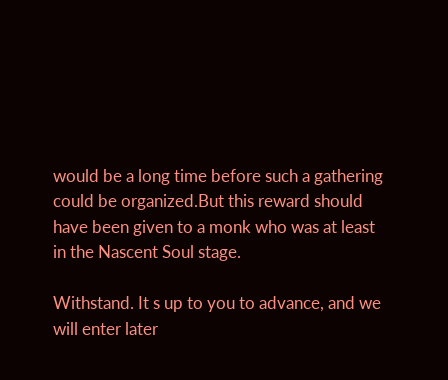would be a long time before such a gathering could be organized.But this reward should have been given to a monk who was at least in the Nascent Soul stage.

Withstand. It s up to you to advance, and we will enter later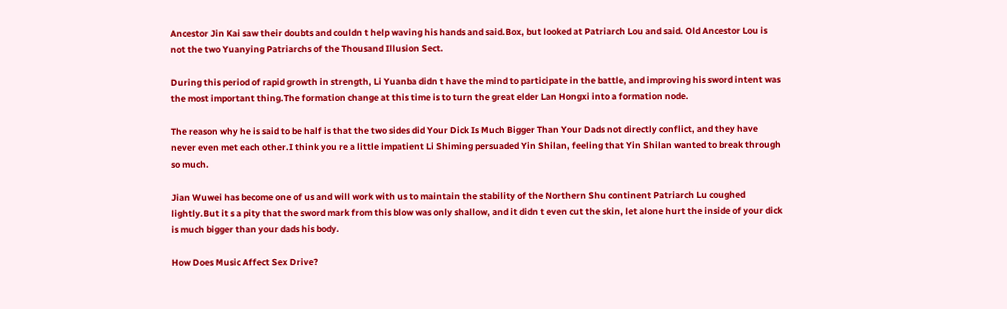Ancestor Jin Kai saw their doubts and couldn t help waving his hands and said.Box, but looked at Patriarch Lou and said. Old Ancestor Lou is not the two Yuanying Patriarchs of the Thousand Illusion Sect.

During this period of rapid growth in strength, Li Yuanba didn t have the mind to participate in the battle, and improving his sword intent was the most important thing.The formation change at this time is to turn the great elder Lan Hongxi into a formation node.

The reason why he is said to be half is that the two sides did Your Dick Is Much Bigger Than Your Dads not directly conflict, and they have never even met each other.I think you re a little impatient Li Shiming persuaded Yin Shilan, feeling that Yin Shilan wanted to break through so much.

Jian Wuwei has become one of us and will work with us to maintain the stability of the Northern Shu continent Patriarch Lu coughed lightly.But it s a pity that the sword mark from this blow was only shallow, and it didn t even cut the skin, let alone hurt the inside of your dick is much bigger than your dads his body.

How Does Music Affect Sex Drive?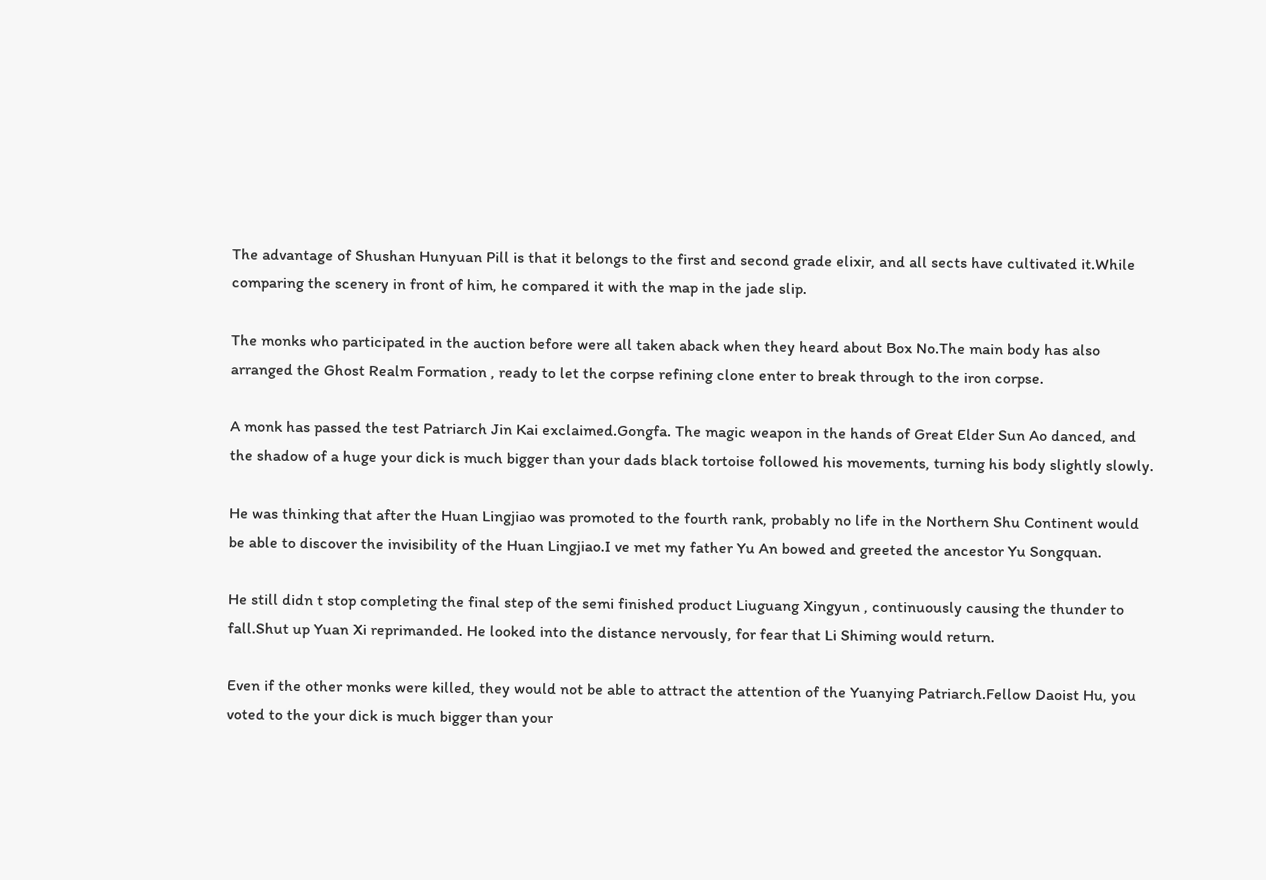The advantage of Shushan Hunyuan Pill is that it belongs to the first and second grade elixir, and all sects have cultivated it.While comparing the scenery in front of him, he compared it with the map in the jade slip.

The monks who participated in the auction before were all taken aback when they heard about Box No.The main body has also arranged the Ghost Realm Formation , ready to let the corpse refining clone enter to break through to the iron corpse.

A monk has passed the test Patriarch Jin Kai exclaimed.Gongfa. The magic weapon in the hands of Great Elder Sun Ao danced, and the shadow of a huge your dick is much bigger than your dads black tortoise followed his movements, turning his body slightly slowly.

He was thinking that after the Huan Lingjiao was promoted to the fourth rank, probably no life in the Northern Shu Continent would be able to discover the invisibility of the Huan Lingjiao.I ve met my father Yu An bowed and greeted the ancestor Yu Songquan.

He still didn t stop completing the final step of the semi finished product Liuguang Xingyun , continuously causing the thunder to fall.Shut up Yuan Xi reprimanded. He looked into the distance nervously, for fear that Li Shiming would return.

Even if the other monks were killed, they would not be able to attract the attention of the Yuanying Patriarch.Fellow Daoist Hu, you voted to the your dick is much bigger than your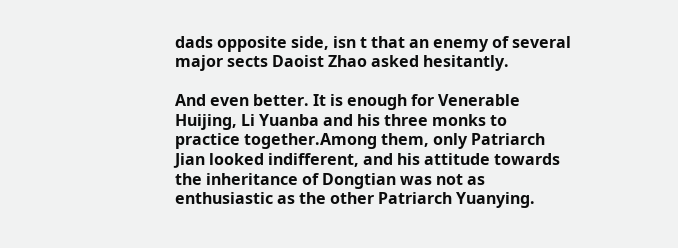dads opposite side, isn t that an enemy of several major sects Daoist Zhao asked hesitantly.

And even better. It is enough for Venerable Huijing, Li Yuanba and his three monks to practice together.Among them, only Patriarch Jian looked indifferent, and his attitude towards the inheritance of Dongtian was not as enthusiastic as the other Patriarch Yuanying.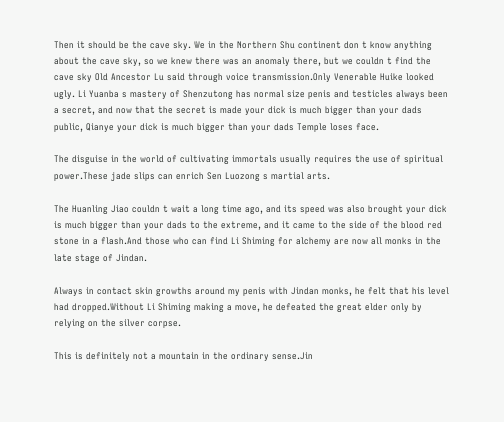Then it should be the cave sky. We in the Northern Shu continent don t know anything about the cave sky, so we knew there was an anomaly there, but we couldn t find the cave sky Old Ancestor Lu said through voice transmission.Only Venerable Huike looked ugly. Li Yuanba s mastery of Shenzutong has normal size penis and testicles always been a secret, and now that the secret is made your dick is much bigger than your dads public, Qianye your dick is much bigger than your dads Temple loses face.

The disguise in the world of cultivating immortals usually requires the use of spiritual power.These jade slips can enrich Sen Luozong s martial arts.

The Huanling Jiao couldn t wait a long time ago, and its speed was also brought your dick is much bigger than your dads to the extreme, and it came to the side of the blood red stone in a flash.And those who can find Li Shiming for alchemy are now all monks in the late stage of Jindan.

Always in contact skin growths around my penis with Jindan monks, he felt that his level had dropped.Without Li Shiming making a move, he defeated the great elder only by relying on the silver corpse.

This is definitely not a mountain in the ordinary sense.Jin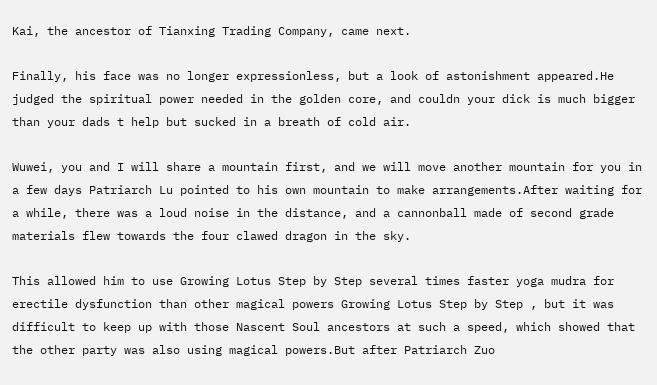Kai, the ancestor of Tianxing Trading Company, came next.

Finally, his face was no longer expressionless, but a look of astonishment appeared.He judged the spiritual power needed in the golden core, and couldn your dick is much bigger than your dads t help but sucked in a breath of cold air.

Wuwei, you and I will share a mountain first, and we will move another mountain for you in a few days Patriarch Lu pointed to his own mountain to make arrangements.After waiting for a while, there was a loud noise in the distance, and a cannonball made of second grade materials flew towards the four clawed dragon in the sky.

This allowed him to use Growing Lotus Step by Step several times faster yoga mudra for erectile dysfunction than other magical powers Growing Lotus Step by Step , but it was difficult to keep up with those Nascent Soul ancestors at such a speed, which showed that the other party was also using magical powers.But after Patriarch Zuo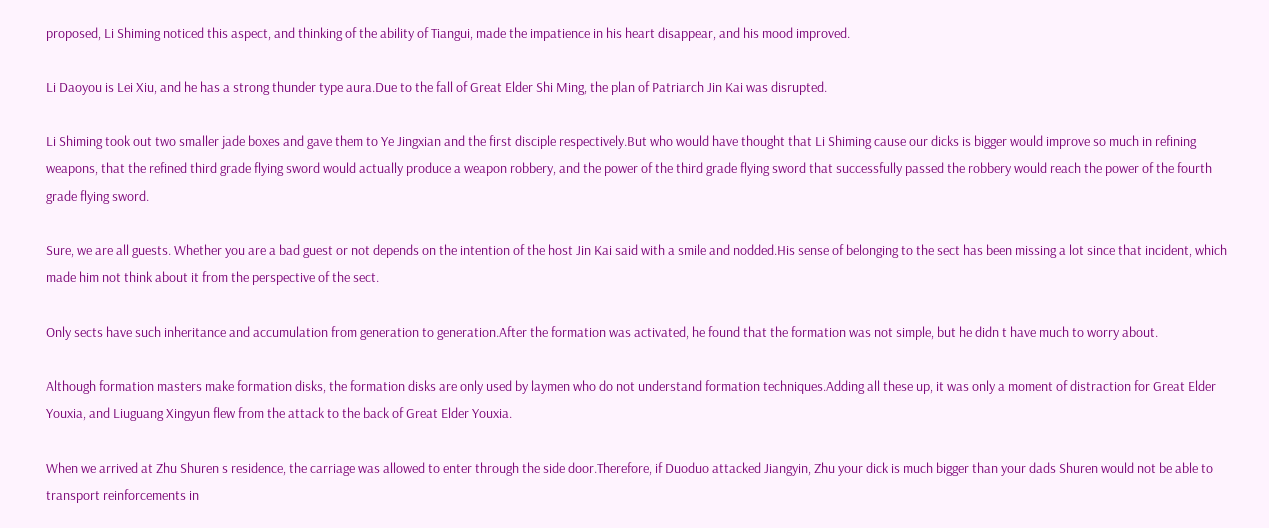proposed, Li Shiming noticed this aspect, and thinking of the ability of Tiangui, made the impatience in his heart disappear, and his mood improved.

Li Daoyou is Lei Xiu, and he has a strong thunder type aura.Due to the fall of Great Elder Shi Ming, the plan of Patriarch Jin Kai was disrupted.

Li Shiming took out two smaller jade boxes and gave them to Ye Jingxian and the first disciple respectively.But who would have thought that Li Shiming cause our dicks is bigger would improve so much in refining weapons, that the refined third grade flying sword would actually produce a weapon robbery, and the power of the third grade flying sword that successfully passed the robbery would reach the power of the fourth grade flying sword.

Sure, we are all guests. Whether you are a bad guest or not depends on the intention of the host Jin Kai said with a smile and nodded.His sense of belonging to the sect has been missing a lot since that incident, which made him not think about it from the perspective of the sect.

Only sects have such inheritance and accumulation from generation to generation.After the formation was activated, he found that the formation was not simple, but he didn t have much to worry about.

Although formation masters make formation disks, the formation disks are only used by laymen who do not understand formation techniques.Adding all these up, it was only a moment of distraction for Great Elder Youxia, and Liuguang Xingyun flew from the attack to the back of Great Elder Youxia.

When we arrived at Zhu Shuren s residence, the carriage was allowed to enter through the side door.Therefore, if Duoduo attacked Jiangyin, Zhu your dick is much bigger than your dads Shuren would not be able to transport reinforcements in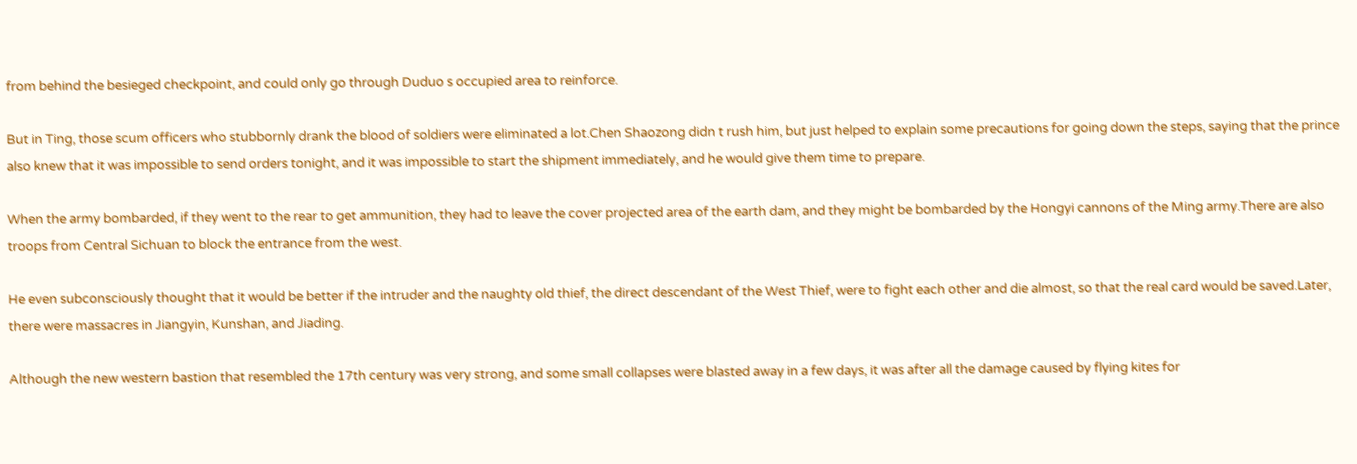from behind the besieged checkpoint, and could only go through Duduo s occupied area to reinforce.

But in Ting, those scum officers who stubbornly drank the blood of soldiers were eliminated a lot.Chen Shaozong didn t rush him, but just helped to explain some precautions for going down the steps, saying that the prince also knew that it was impossible to send orders tonight, and it was impossible to start the shipment immediately, and he would give them time to prepare.

When the army bombarded, if they went to the rear to get ammunition, they had to leave the cover projected area of the earth dam, and they might be bombarded by the Hongyi cannons of the Ming army.There are also troops from Central Sichuan to block the entrance from the west.

He even subconsciously thought that it would be better if the intruder and the naughty old thief, the direct descendant of the West Thief, were to fight each other and die almost, so that the real card would be saved.Later, there were massacres in Jiangyin, Kunshan, and Jiading.

Although the new western bastion that resembled the 17th century was very strong, and some small collapses were blasted away in a few days, it was after all the damage caused by flying kites for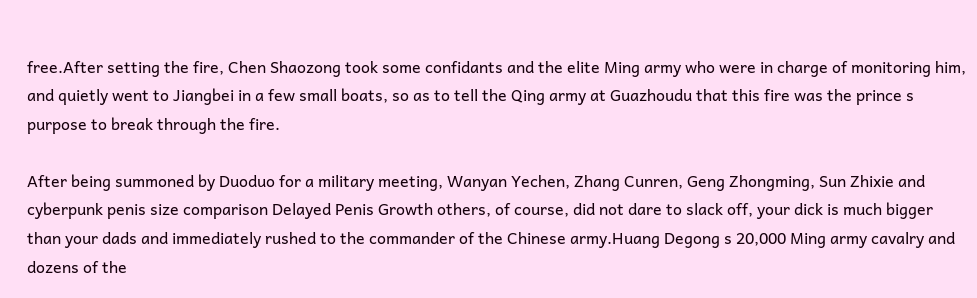free.After setting the fire, Chen Shaozong took some confidants and the elite Ming army who were in charge of monitoring him, and quietly went to Jiangbei in a few small boats, so as to tell the Qing army at Guazhoudu that this fire was the prince s purpose to break through the fire.

After being summoned by Duoduo for a military meeting, Wanyan Yechen, Zhang Cunren, Geng Zhongming, Sun Zhixie and cyberpunk penis size comparison Delayed Penis Growth others, of course, did not dare to slack off, your dick is much bigger than your dads and immediately rushed to the commander of the Chinese army.Huang Degong s 20,000 Ming army cavalry and dozens of the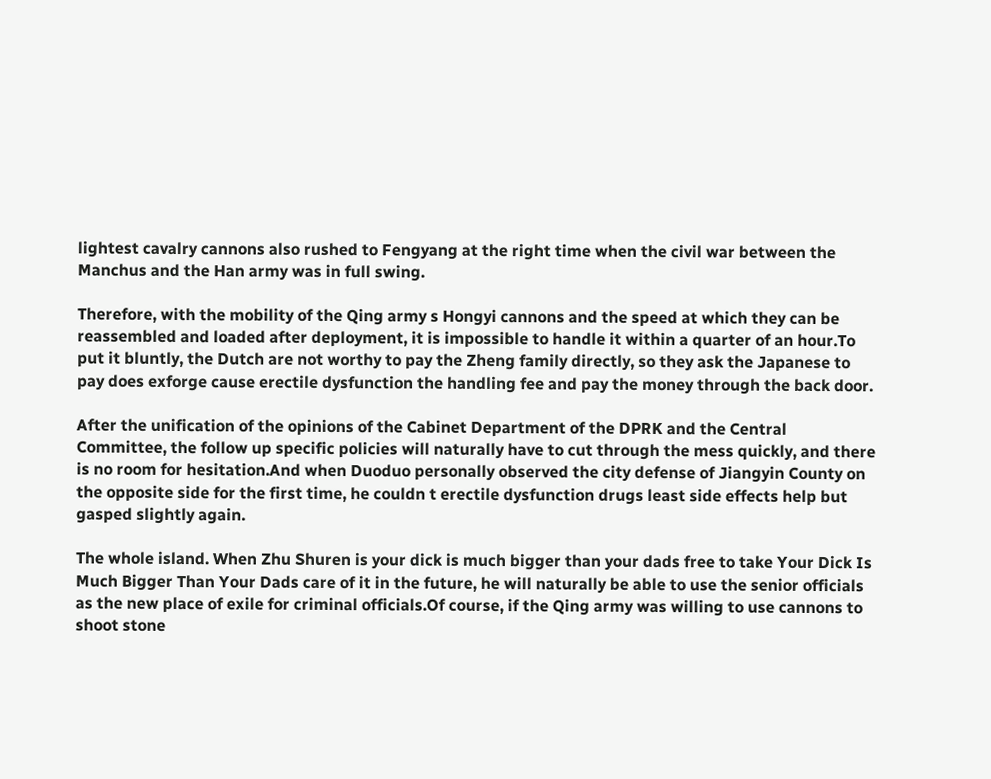lightest cavalry cannons also rushed to Fengyang at the right time when the civil war between the Manchus and the Han army was in full swing.

Therefore, with the mobility of the Qing army s Hongyi cannons and the speed at which they can be reassembled and loaded after deployment, it is impossible to handle it within a quarter of an hour.To put it bluntly, the Dutch are not worthy to pay the Zheng family directly, so they ask the Japanese to pay does exforge cause erectile dysfunction the handling fee and pay the money through the back door.

After the unification of the opinions of the Cabinet Department of the DPRK and the Central Committee, the follow up specific policies will naturally have to cut through the mess quickly, and there is no room for hesitation.And when Duoduo personally observed the city defense of Jiangyin County on the opposite side for the first time, he couldn t erectile dysfunction drugs least side effects help but gasped slightly again.

The whole island. When Zhu Shuren is your dick is much bigger than your dads free to take Your Dick Is Much Bigger Than Your Dads care of it in the future, he will naturally be able to use the senior officials as the new place of exile for criminal officials.Of course, if the Qing army was willing to use cannons to shoot stone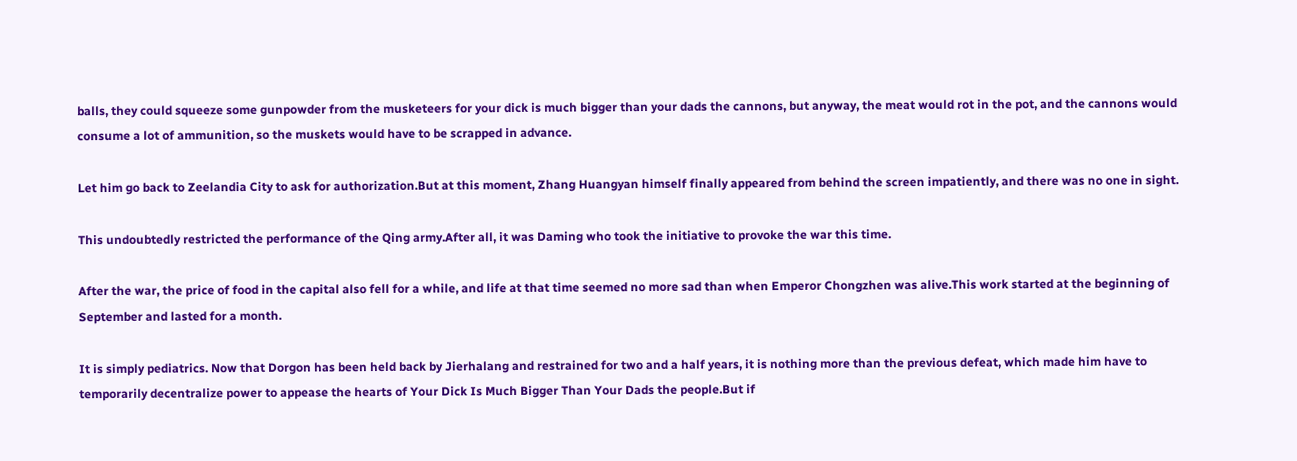balls, they could squeeze some gunpowder from the musketeers for your dick is much bigger than your dads the cannons, but anyway, the meat would rot in the pot, and the cannons would consume a lot of ammunition, so the muskets would have to be scrapped in advance.

Let him go back to Zeelandia City to ask for authorization.But at this moment, Zhang Huangyan himself finally appeared from behind the screen impatiently, and there was no one in sight.

This undoubtedly restricted the performance of the Qing army.After all, it was Daming who took the initiative to provoke the war this time.

After the war, the price of food in the capital also fell for a while, and life at that time seemed no more sad than when Emperor Chongzhen was alive.This work started at the beginning of September and lasted for a month.

It is simply pediatrics. Now that Dorgon has been held back by Jierhalang and restrained for two and a half years, it is nothing more than the previous defeat, which made him have to temporarily decentralize power to appease the hearts of Your Dick Is Much Bigger Than Your Dads the people.But if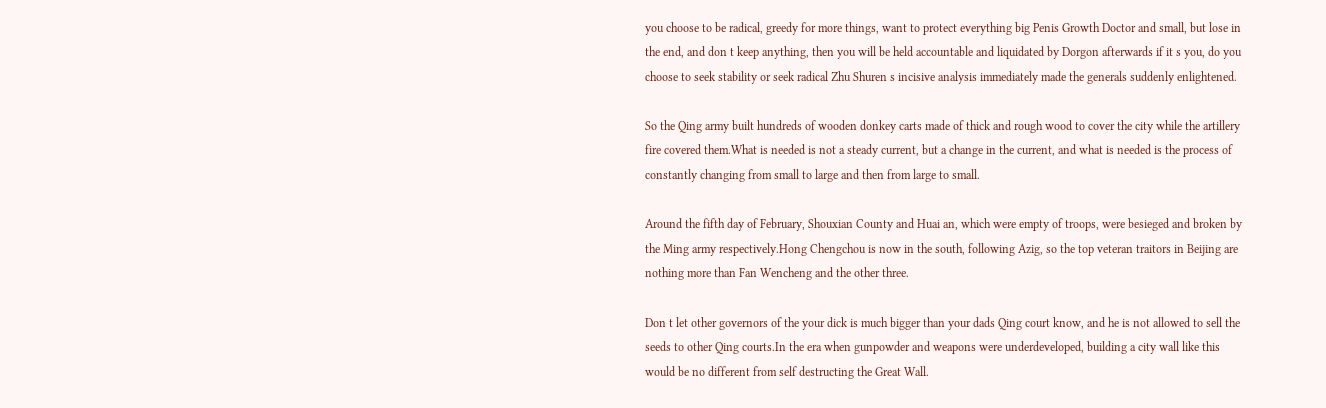you choose to be radical, greedy for more things, want to protect everything big Penis Growth Doctor and small, but lose in the end, and don t keep anything, then you will be held accountable and liquidated by Dorgon afterwards if it s you, do you choose to seek stability or seek radical Zhu Shuren s incisive analysis immediately made the generals suddenly enlightened.

So the Qing army built hundreds of wooden donkey carts made of thick and rough wood to cover the city while the artillery fire covered them.What is needed is not a steady current, but a change in the current, and what is needed is the process of constantly changing from small to large and then from large to small.

Around the fifth day of February, Shouxian County and Huai an, which were empty of troops, were besieged and broken by the Ming army respectively.Hong Chengchou is now in the south, following Azig, so the top veteran traitors in Beijing are nothing more than Fan Wencheng and the other three.

Don t let other governors of the your dick is much bigger than your dads Qing court know, and he is not allowed to sell the seeds to other Qing courts.In the era when gunpowder and weapons were underdeveloped, building a city wall like this would be no different from self destructing the Great Wall.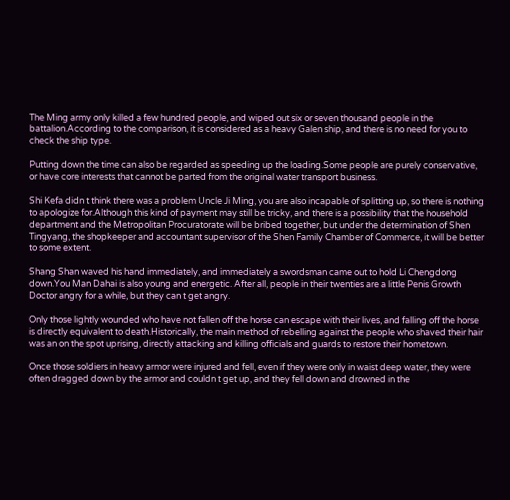The Ming army only killed a few hundred people, and wiped out six or seven thousand people in the battalion.According to the comparison, it is considered as a heavy Galen ship, and there is no need for you to check the ship type.

Putting down the time can also be regarded as speeding up the loading.Some people are purely conservative, or have core interests that cannot be parted from the original water transport business.

Shi Kefa didn t think there was a problem Uncle Ji Ming, you are also incapable of splitting up, so there is nothing to apologize for.Although this kind of payment may still be tricky, and there is a possibility that the household department and the Metropolitan Procuratorate will be bribed together, but under the determination of Shen Tingyang, the shopkeeper and accountant supervisor of the Shen Family Chamber of Commerce, it will be better to some extent.

Shang Shan waved his hand immediately, and immediately a swordsman came out to hold Li Chengdong down.You Man Dahai is also young and energetic. After all, people in their twenties are a little Penis Growth Doctor angry for a while, but they can t get angry.

Only those lightly wounded who have not fallen off the horse can escape with their lives, and falling off the horse is directly equivalent to death.Historically, the main method of rebelling against the people who shaved their hair was an on the spot uprising, directly attacking and killing officials and guards to restore their hometown.

Once those soldiers in heavy armor were injured and fell, even if they were only in waist deep water, they were often dragged down by the armor and couldn t get up, and they fell down and drowned in the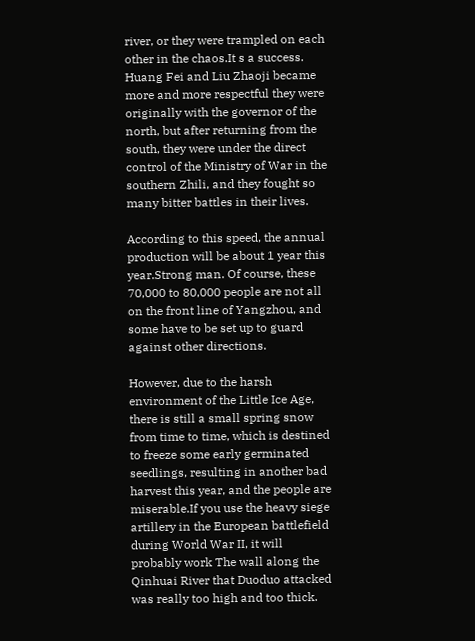river, or they were trampled on each other in the chaos.It s a success. Huang Fei and Liu Zhaoji became more and more respectful they were originally with the governor of the north, but after returning from the south, they were under the direct control of the Ministry of War in the southern Zhili, and they fought so many bitter battles in their lives.

According to this speed, the annual production will be about 1 year this year.Strong man. Of course, these 70,000 to 80,000 people are not all on the front line of Yangzhou, and some have to be set up to guard against other directions.

However, due to the harsh environment of the Little Ice Age, there is still a small spring snow from time to time, which is destined to freeze some early germinated seedlings, resulting in another bad harvest this year, and the people are miserable.If you use the heavy siege artillery in the European battlefield during World War II, it will probably work The wall along the Qinhuai River that Duoduo attacked was really too high and too thick.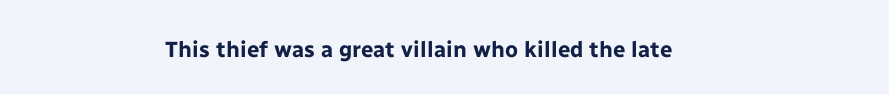This thief was a great villain who killed the late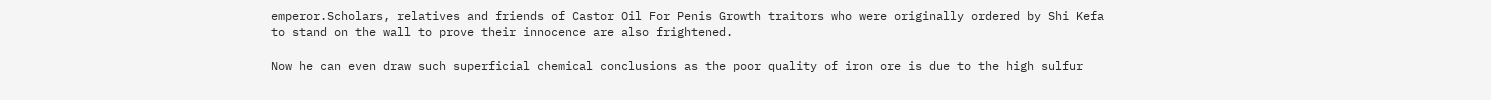emperor.Scholars, relatives and friends of Castor Oil For Penis Growth traitors who were originally ordered by Shi Kefa to stand on the wall to prove their innocence are also frightened.

Now he can even draw such superficial chemical conclusions as the poor quality of iron ore is due to the high sulfur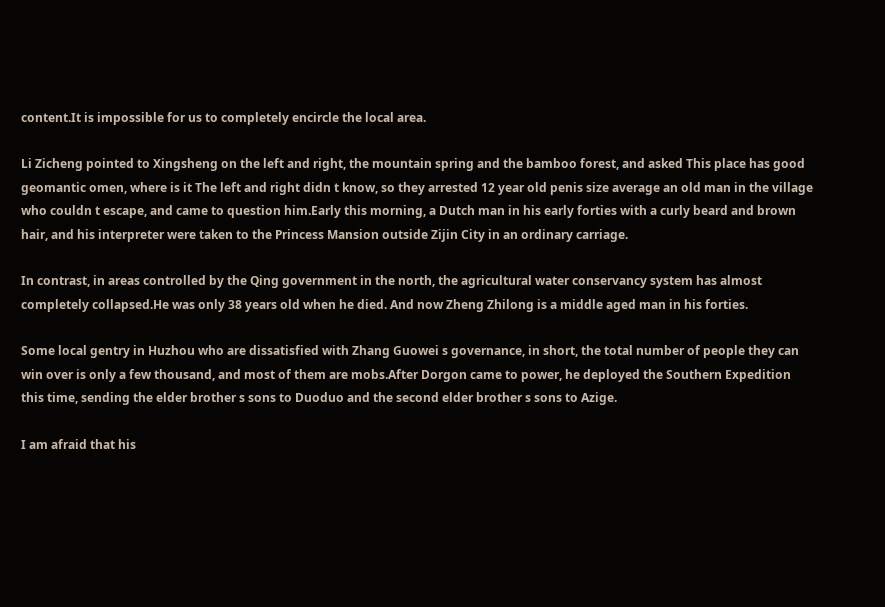content.It is impossible for us to completely encircle the local area.

Li Zicheng pointed to Xingsheng on the left and right, the mountain spring and the bamboo forest, and asked This place has good geomantic omen, where is it The left and right didn t know, so they arrested 12 year old penis size average an old man in the village who couldn t escape, and came to question him.Early this morning, a Dutch man in his early forties with a curly beard and brown hair, and his interpreter were taken to the Princess Mansion outside Zijin City in an ordinary carriage.

In contrast, in areas controlled by the Qing government in the north, the agricultural water conservancy system has almost completely collapsed.He was only 38 years old when he died. And now Zheng Zhilong is a middle aged man in his forties.

Some local gentry in Huzhou who are dissatisfied with Zhang Guowei s governance, in short, the total number of people they can win over is only a few thousand, and most of them are mobs.After Dorgon came to power, he deployed the Southern Expedition this time, sending the elder brother s sons to Duoduo and the second elder brother s sons to Azige.

I am afraid that his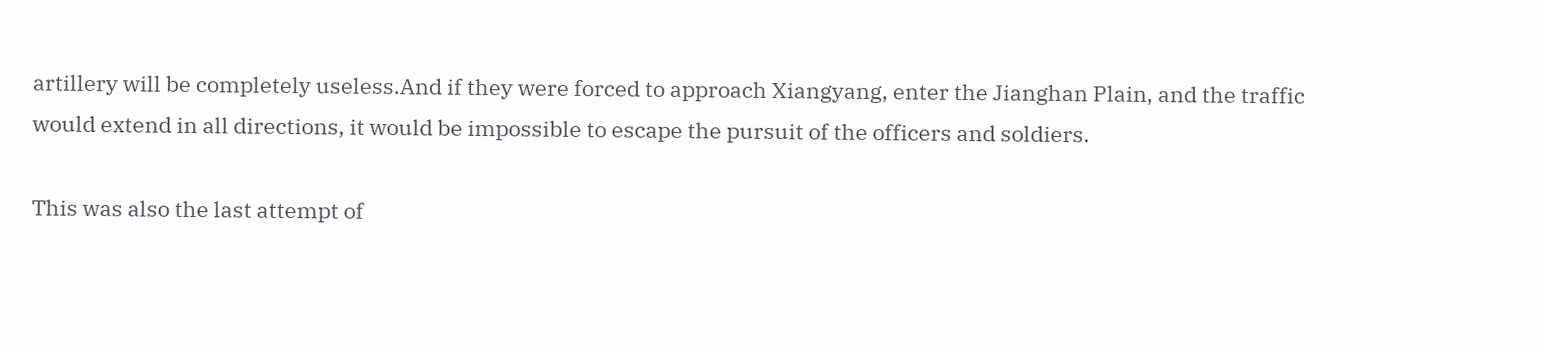artillery will be completely useless.And if they were forced to approach Xiangyang, enter the Jianghan Plain, and the traffic would extend in all directions, it would be impossible to escape the pursuit of the officers and soldiers.

This was also the last attempt of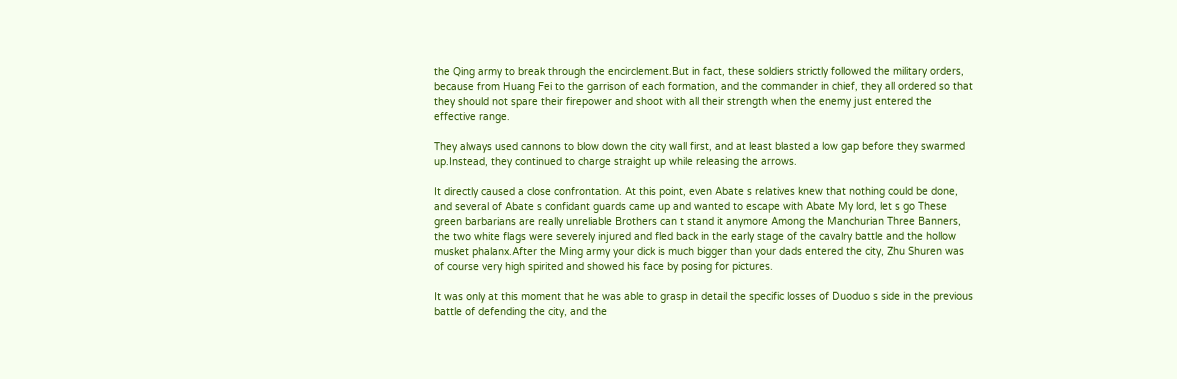the Qing army to break through the encirclement.But in fact, these soldiers strictly followed the military orders, because from Huang Fei to the garrison of each formation, and the commander in chief, they all ordered so that they should not spare their firepower and shoot with all their strength when the enemy just entered the effective range.

They always used cannons to blow down the city wall first, and at least blasted a low gap before they swarmed up.Instead, they continued to charge straight up while releasing the arrows.

It directly caused a close confrontation. At this point, even Abate s relatives knew that nothing could be done, and several of Abate s confidant guards came up and wanted to escape with Abate My lord, let s go These green barbarians are really unreliable Brothers can t stand it anymore Among the Manchurian Three Banners, the two white flags were severely injured and fled back in the early stage of the cavalry battle and the hollow musket phalanx.After the Ming army your dick is much bigger than your dads entered the city, Zhu Shuren was of course very high spirited and showed his face by posing for pictures.

It was only at this moment that he was able to grasp in detail the specific losses of Duoduo s side in the previous battle of defending the city, and the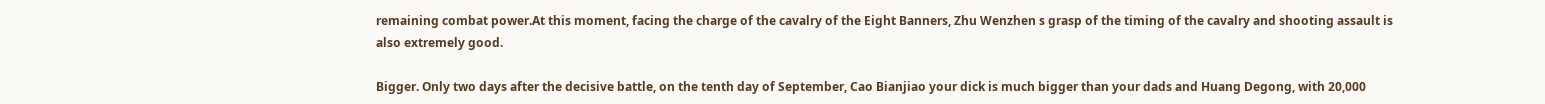remaining combat power.At this moment, facing the charge of the cavalry of the Eight Banners, Zhu Wenzhen s grasp of the timing of the cavalry and shooting assault is also extremely good.

Bigger. Only two days after the decisive battle, on the tenth day of September, Cao Bianjiao your dick is much bigger than your dads and Huang Degong, with 20,000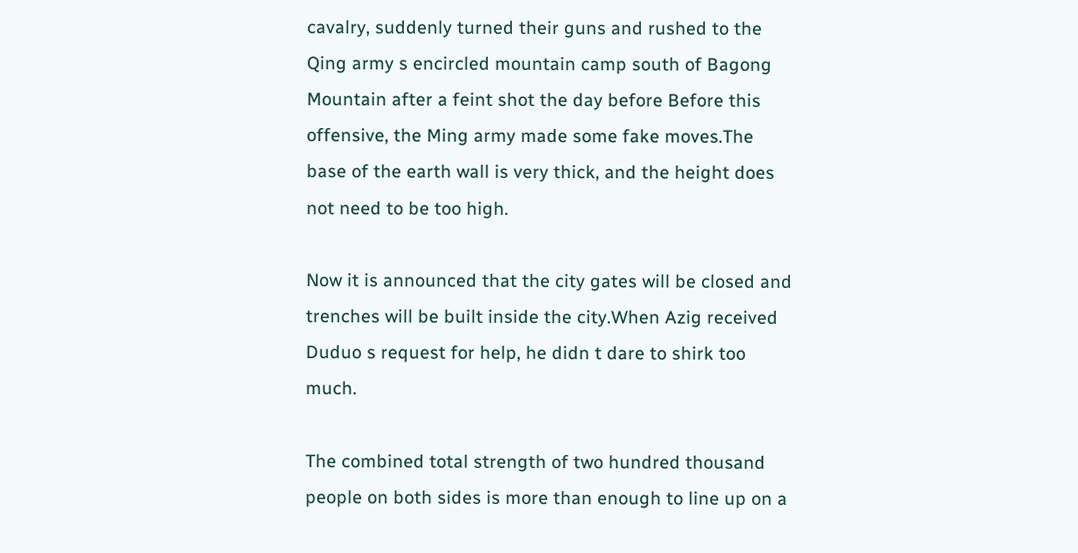cavalry, suddenly turned their guns and rushed to the Qing army s encircled mountain camp south of Bagong Mountain after a feint shot the day before Before this offensive, the Ming army made some fake moves.The base of the earth wall is very thick, and the height does not need to be too high.

Now it is announced that the city gates will be closed and trenches will be built inside the city.When Azig received Duduo s request for help, he didn t dare to shirk too much.

The combined total strength of two hundred thousand people on both sides is more than enough to line up on a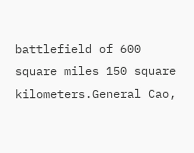battlefield of 600 square miles 150 square kilometers.General Cao,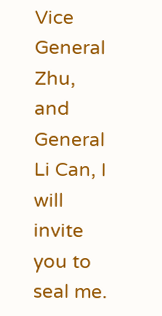Vice General Zhu, and General Li Can, I will invite you to seal me.